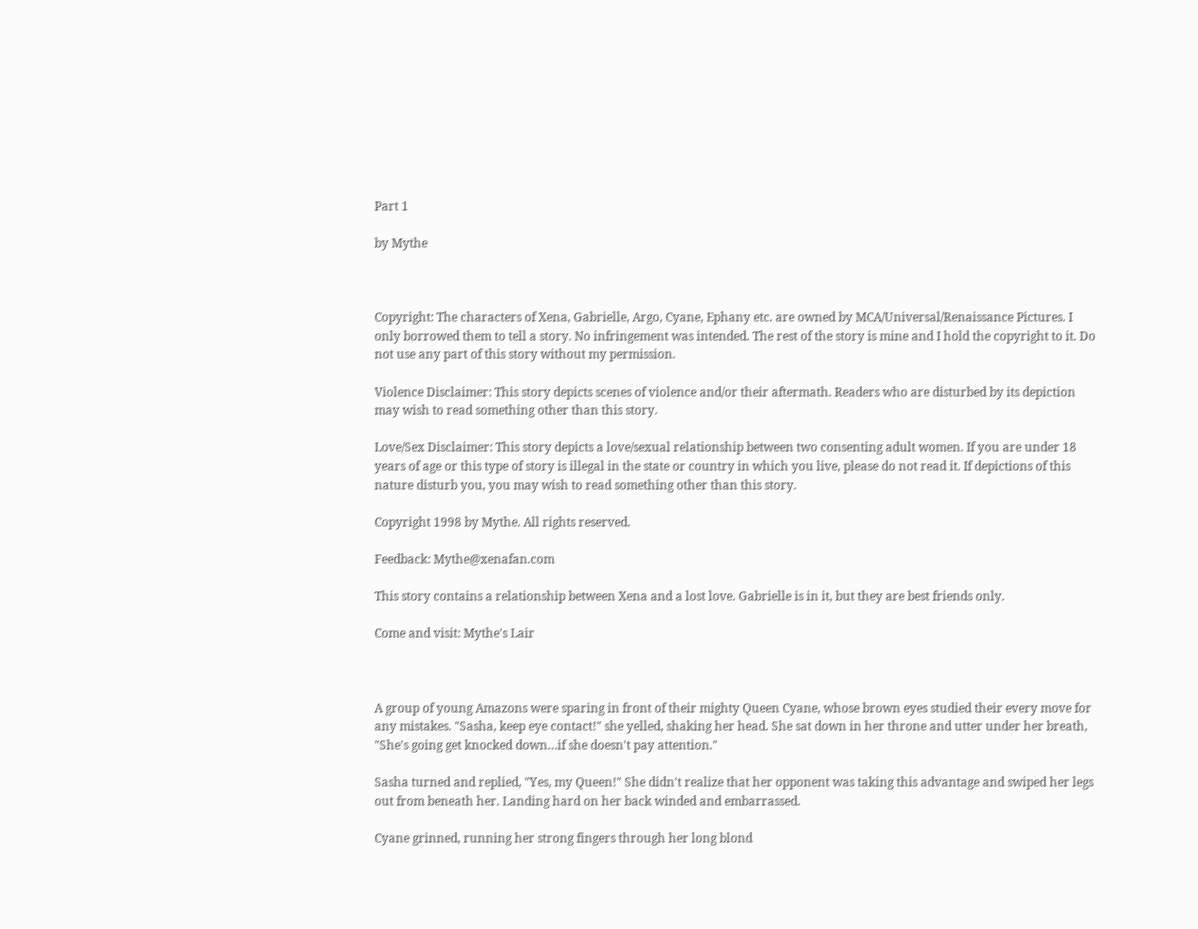Part 1

by Mythe



Copyright: The characters of Xena, Gabrielle, Argo, Cyane, Ephany etc. are owned by MCA/Universal/Renaissance Pictures. I only borrowed them to tell a story. No infringement was intended. The rest of the story is mine and I hold the copyright to it. Do not use any part of this story without my permission.

Violence Disclaimer: This story depicts scenes of violence and/or their aftermath. Readers who are disturbed by its depiction may wish to read something other than this story.

Love/Sex Disclaimer: This story depicts a love/sexual relationship between two consenting adult women. If you are under 18 years of age or this type of story is illegal in the state or country in which you live, please do not read it. If depictions of this nature disturb you, you may wish to read something other than this story.

Copyright 1998 by Mythe. All rights reserved.

Feedback: Mythe@xenafan.com

This story contains a relationship between Xena and a lost love. Gabrielle is in it, but they are best friends only.

Come and visit: Mythe's Lair



A group of young Amazons were sparing in front of their mighty Queen Cyane, whose brown eyes studied their every move for any mistakes. "Sasha, keep eye contact!" she yelled, shaking her head. She sat down in her throne and utter under her breath, "She's going get knocked down…if she doesn't pay attention."

Sasha turned and replied, "Yes, my Queen!" She didn't realize that her opponent was taking this advantage and swiped her legs out from beneath her. Landing hard on her back winded and embarrassed.

Cyane grinned, running her strong fingers through her long blond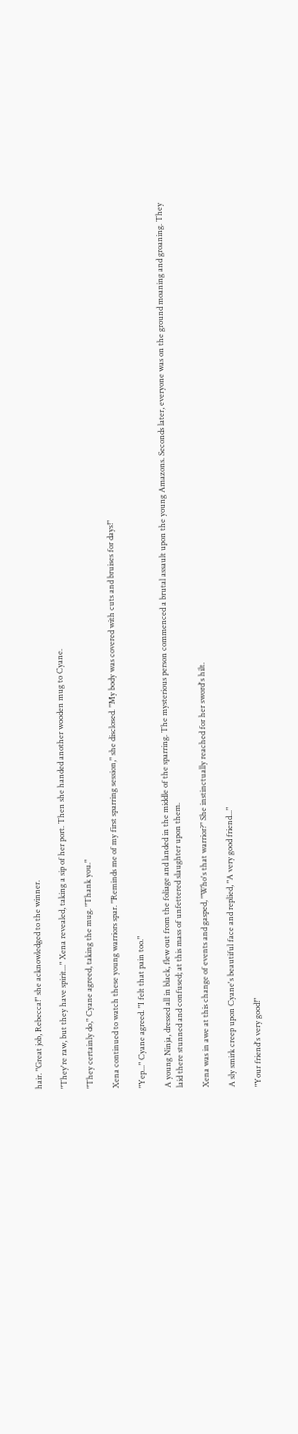hair. "Great job, Rebecca!" she acknowledged to the winner.

"They're raw, but they have spirit..." Xena revealed, taking a sip of her port. Then she handed another wooden mug to Cyane.

"They certainly do," Cyane agreed, taking the mug. "Thank you."

Xena continued to watch these young warriors spar. "Reminds me of my first sparring session," she disclosed. "My body was covered with cuts and bruises for days!"

"Yep..." Cyane agreed. "I felt that pain too."

A young Ninja, dressed all in black, flew out from the foliage and landed in the middle of the sparring. The mysterious person commenced a brutal assault upon the young Amazons. Seconds later, everyone was on the ground moaning and groaning. They laid there stunned and confused; at this mass of unfettered slaughter upon them.

Xena was in awe at this change of events and gasped, "Who's that warrior?" She instinctually reached for her sword's hilt.

A sly smirk creep upon Cyane's beautiful face and replied, "A very good friend..."

"Your friend's very good!"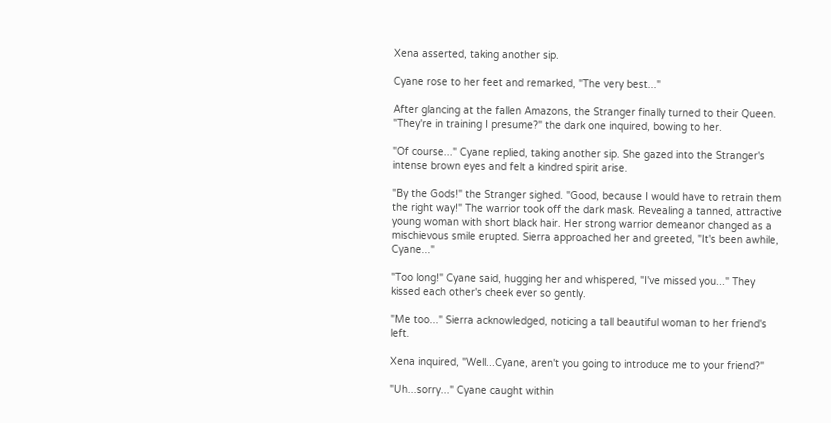Xena asserted, taking another sip.

Cyane rose to her feet and remarked, "The very best..."

After glancing at the fallen Amazons, the Stranger finally turned to their Queen. "They're in training I presume?" the dark one inquired, bowing to her.

"Of course..." Cyane replied, taking another sip. She gazed into the Stranger's intense brown eyes and felt a kindred spirit arise.

"By the Gods!" the Stranger sighed. "Good, because I would have to retrain them the right way!" The warrior took off the dark mask. Revealing a tanned, attractive young woman with short black hair. Her strong warrior demeanor changed as a mischievous smile erupted. Sierra approached her and greeted, "It's been awhile, Cyane..."

"Too long!" Cyane said, hugging her and whispered, "I've missed you..." They kissed each other's cheek ever so gently.

"Me too..." Sierra acknowledged, noticing a tall beautiful woman to her friend's left.

Xena inquired, "Well...Cyane, aren't you going to introduce me to your friend?"

"Uh...sorry..." Cyane caught within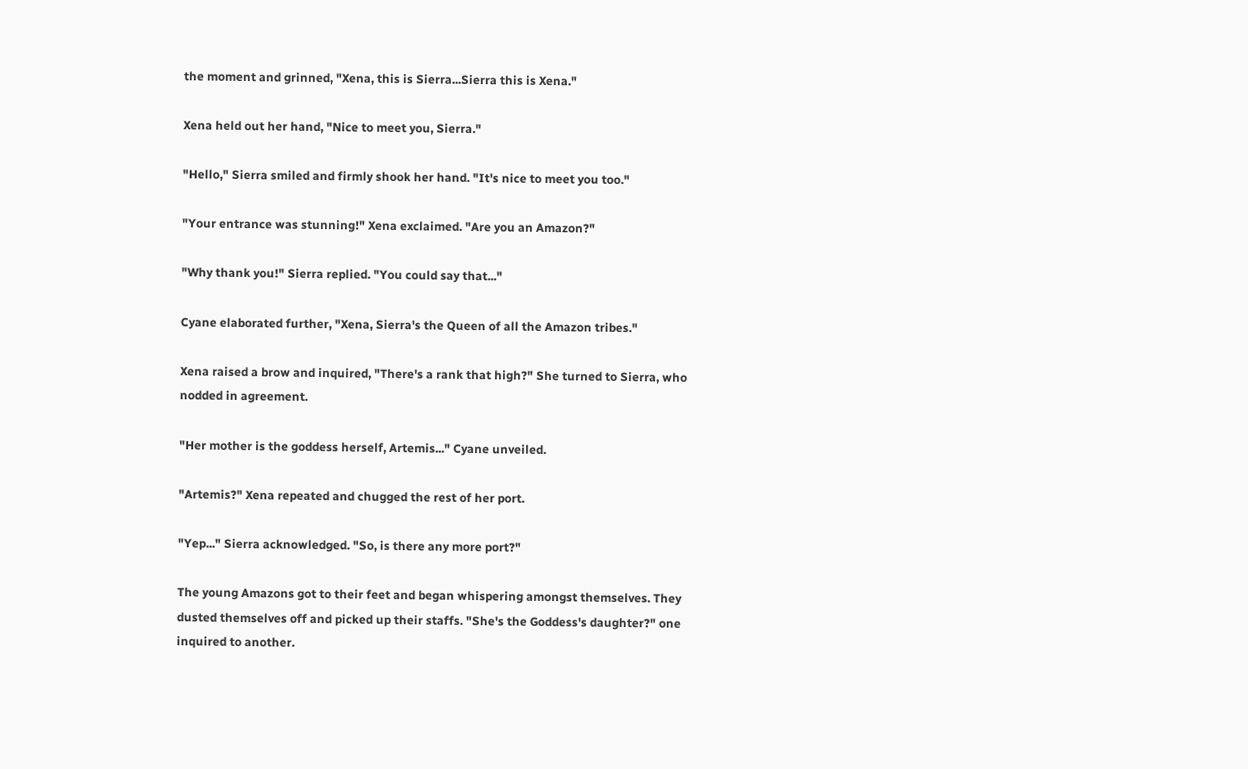the moment and grinned, "Xena, this is Sierra...Sierra this is Xena."

Xena held out her hand, "Nice to meet you, Sierra."

"Hello," Sierra smiled and firmly shook her hand. "It's nice to meet you too."

"Your entrance was stunning!" Xena exclaimed. "Are you an Amazon?"

"Why thank you!" Sierra replied. "You could say that..."

Cyane elaborated further, "Xena, Sierra's the Queen of all the Amazon tribes."

Xena raised a brow and inquired, "There's a rank that high?" She turned to Sierra, who nodded in agreement.

"Her mother is the goddess herself, Artemis..." Cyane unveiled.

"Artemis?" Xena repeated and chugged the rest of her port.

"Yep..." Sierra acknowledged. "So, is there any more port?"

The young Amazons got to their feet and began whispering amongst themselves. They dusted themselves off and picked up their staffs. "She's the Goddess's daughter?" one inquired to another.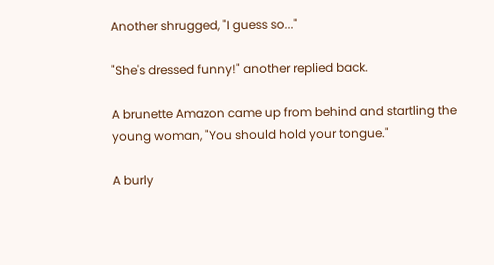Another shrugged, "I guess so..."

"She's dressed funny!" another replied back.

A brunette Amazon came up from behind and startling the young woman, "You should hold your tongue."

A burly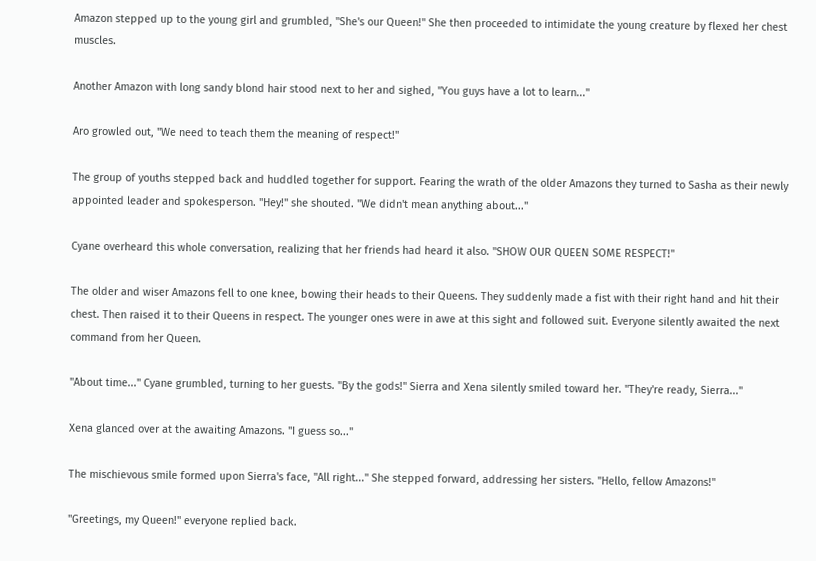Amazon stepped up to the young girl and grumbled, "She's our Queen!" She then proceeded to intimidate the young creature by flexed her chest muscles.

Another Amazon with long sandy blond hair stood next to her and sighed, "You guys have a lot to learn..."

Aro growled out, "We need to teach them the meaning of respect!"

The group of youths stepped back and huddled together for support. Fearing the wrath of the older Amazons they turned to Sasha as their newly appointed leader and spokesperson. "Hey!" she shouted. "We didn't mean anything about..."

Cyane overheard this whole conversation, realizing that her friends had heard it also. "SHOW OUR QUEEN SOME RESPECT!"

The older and wiser Amazons fell to one knee, bowing their heads to their Queens. They suddenly made a fist with their right hand and hit their chest. Then raised it to their Queens in respect. The younger ones were in awe at this sight and followed suit. Everyone silently awaited the next command from her Queen.

"About time..." Cyane grumbled, turning to her guests. "By the gods!" Sierra and Xena silently smiled toward her. "They're ready, Sierra..."

Xena glanced over at the awaiting Amazons. "I guess so..."

The mischievous smile formed upon Sierra's face, "All right..." She stepped forward, addressing her sisters. "Hello, fellow Amazons!"

"Greetings, my Queen!" everyone replied back.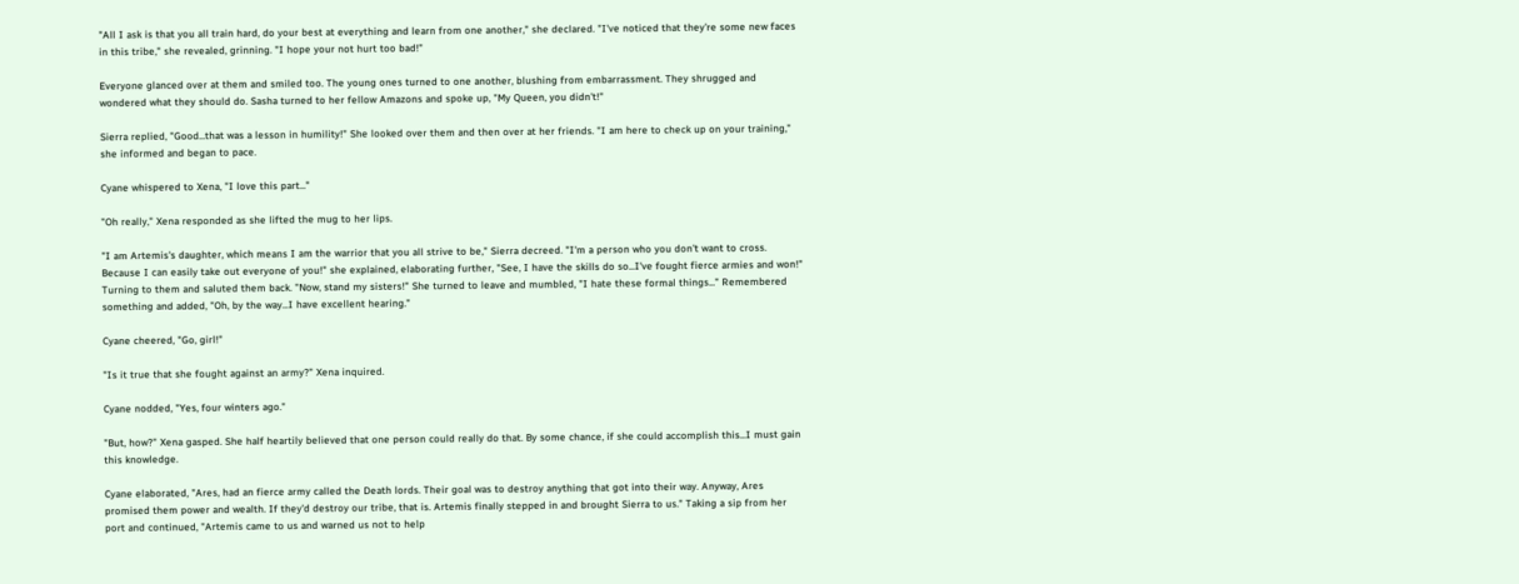"All I ask is that you all train hard, do your best at everything and learn from one another," she declared. "I've noticed that they're some new faces in this tribe," she revealed, grinning. "I hope your not hurt too bad!"

Everyone glanced over at them and smiled too. The young ones turned to one another, blushing from embarrassment. They shrugged and wondered what they should do. Sasha turned to her fellow Amazons and spoke up, "My Queen, you didn't!"

Sierra replied, "Good...that was a lesson in humility!" She looked over them and then over at her friends. "I am here to check up on your training," she informed and began to pace.

Cyane whispered to Xena, "I love this part..."

"Oh really," Xena responded as she lifted the mug to her lips.

"I am Artemis's daughter, which means I am the warrior that you all strive to be," Sierra decreed. "I'm a person who you don't want to cross. Because I can easily take out everyone of you!" she explained, elaborating further, "See, I have the skills do so...I've fought fierce armies and won!" Turning to them and saluted them back. "Now, stand my sisters!" She turned to leave and mumbled, "I hate these formal things..." Remembered something and added, "Oh, by the way...I have excellent hearing."

Cyane cheered, "Go, girl!"

"Is it true that she fought against an army?" Xena inquired.

Cyane nodded, "Yes, four winters ago."

"But, how?" Xena gasped. She half heartily believed that one person could really do that. By some chance, if she could accomplish this...I must gain this knowledge.

Cyane elaborated, "Ares, had an fierce army called the Death lords. Their goal was to destroy anything that got into their way. Anyway, Ares promised them power and wealth. If they'd destroy our tribe, that is. Artemis finally stepped in and brought Sierra to us." Taking a sip from her port and continued, "Artemis came to us and warned us not to help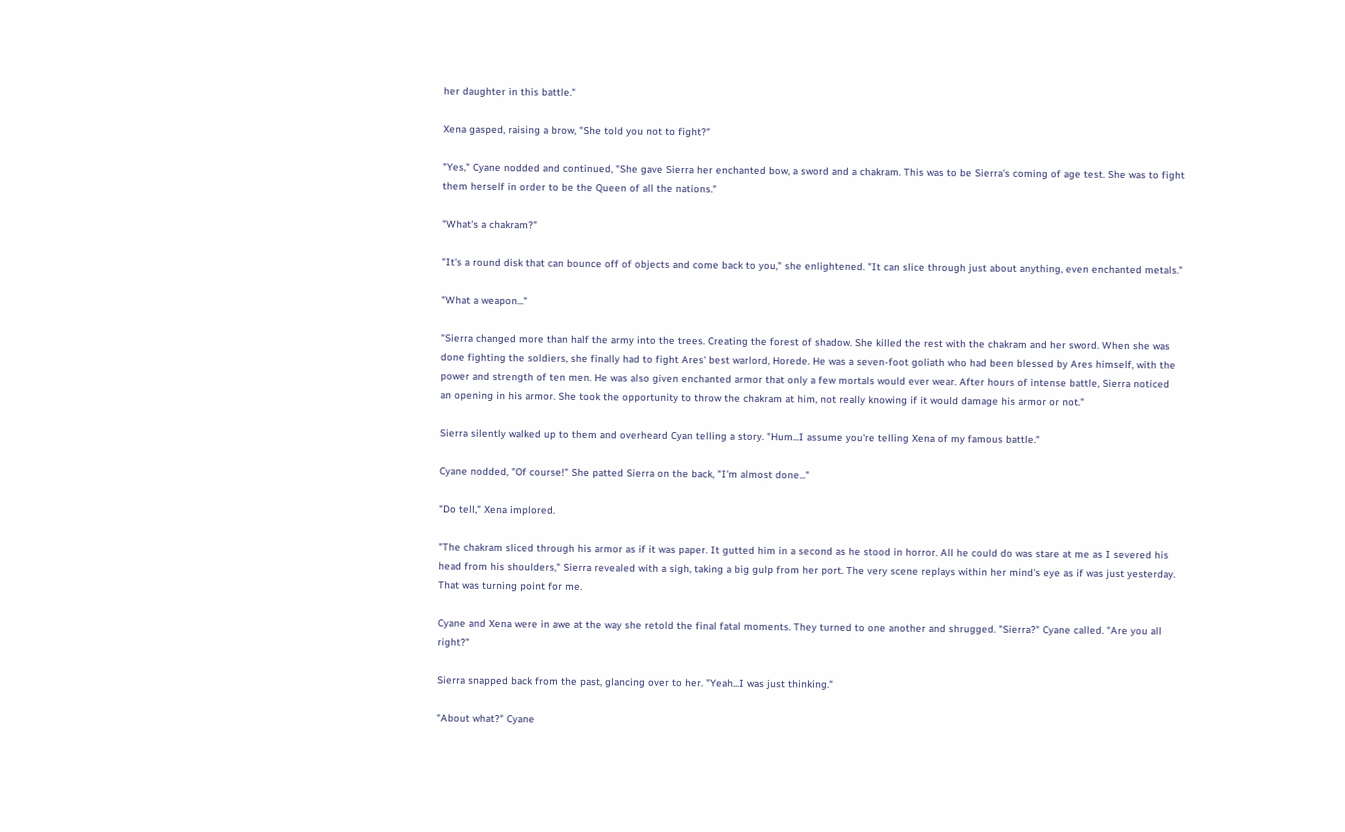her daughter in this battle."

Xena gasped, raising a brow, "She told you not to fight?"

"Yes," Cyane nodded and continued, "She gave Sierra her enchanted bow, a sword and a chakram. This was to be Sierra's coming of age test. She was to fight them herself in order to be the Queen of all the nations."

"What's a chakram?"

"It's a round disk that can bounce off of objects and come back to you," she enlightened. "It can slice through just about anything, even enchanted metals."

"What a weapon..."

"Sierra changed more than half the army into the trees. Creating the forest of shadow. She killed the rest with the chakram and her sword. When she was done fighting the soldiers, she finally had to fight Ares' best warlord, Horede. He was a seven-foot goliath who had been blessed by Ares himself, with the power and strength of ten men. He was also given enchanted armor that only a few mortals would ever wear. After hours of intense battle, Sierra noticed an opening in his armor. She took the opportunity to throw the chakram at him, not really knowing if it would damage his armor or not."

Sierra silently walked up to them and overheard Cyan telling a story. "Hum...I assume you're telling Xena of my famous battle."

Cyane nodded, "Of course!" She patted Sierra on the back, "I'm almost done..."

"Do tell," Xena implored.

"The chakram sliced through his armor as if it was paper. It gutted him in a second as he stood in horror. All he could do was stare at me as I severed his head from his shoulders," Sierra revealed with a sigh, taking a big gulp from her port. The very scene replays within her mind's eye as if was just yesterday. That was turning point for me.

Cyane and Xena were in awe at the way she retold the final fatal moments. They turned to one another and shrugged. "Sierra?" Cyane called. "Are you all right?"

Sierra snapped back from the past, glancing over to her. "Yeah...I was just thinking."

"About what?" Cyane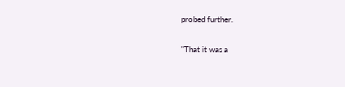probed further.

"That it was a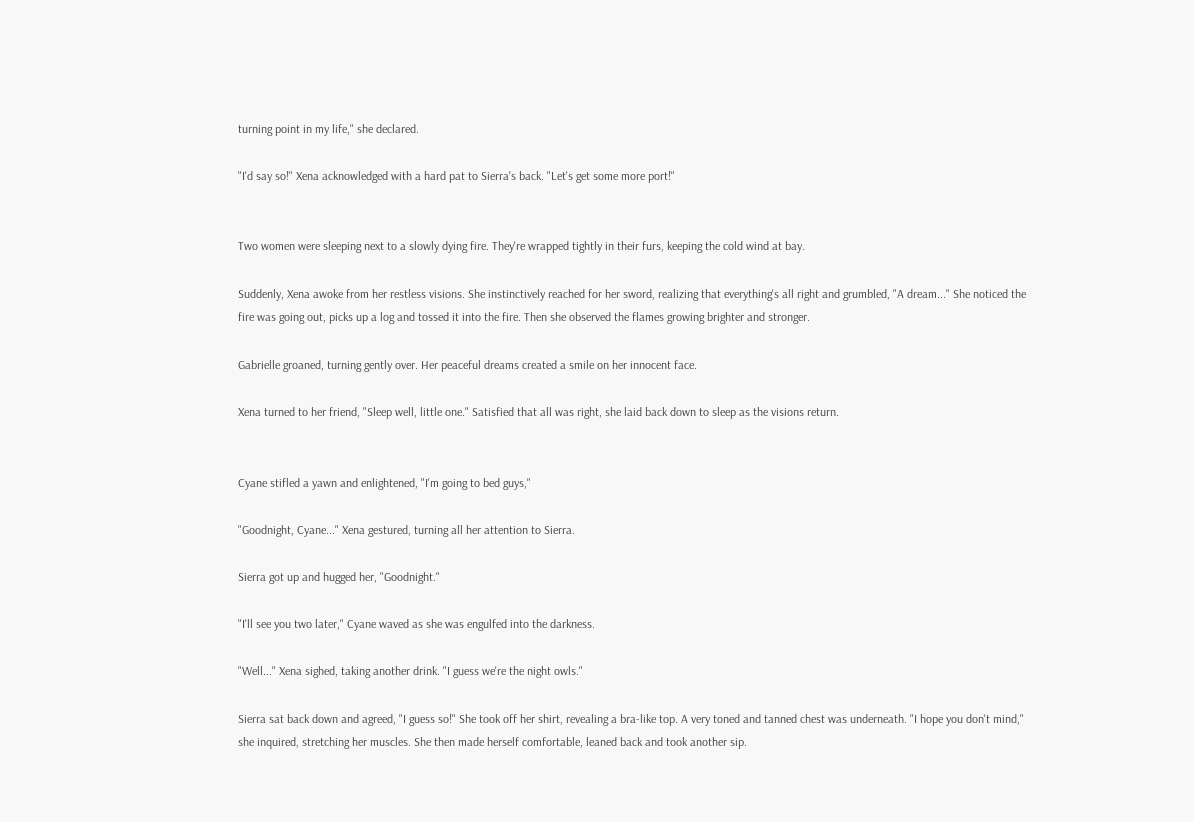turning point in my life," she declared.

"I'd say so!" Xena acknowledged with a hard pat to Sierra's back. "Let's get some more port!"


Two women were sleeping next to a slowly dying fire. They're wrapped tightly in their furs, keeping the cold wind at bay.

Suddenly, Xena awoke from her restless visions. She instinctively reached for her sword, realizing that everything's all right and grumbled, "A dream..." She noticed the fire was going out, picks up a log and tossed it into the fire. Then she observed the flames growing brighter and stronger.

Gabrielle groaned, turning gently over. Her peaceful dreams created a smile on her innocent face.

Xena turned to her friend, "Sleep well, little one." Satisfied that all was right, she laid back down to sleep as the visions return.


Cyane stifled a yawn and enlightened, "I'm going to bed guys,"

"Goodnight, Cyane..." Xena gestured, turning all her attention to Sierra.

Sierra got up and hugged her, "Goodnight."

"I'll see you two later," Cyane waved as she was engulfed into the darkness.

"Well..." Xena sighed, taking another drink. "I guess we're the night owls."

Sierra sat back down and agreed, "I guess so!" She took off her shirt, revealing a bra-like top. A very toned and tanned chest was underneath. "I hope you don't mind," she inquired, stretching her muscles. She then made herself comfortable, leaned back and took another sip.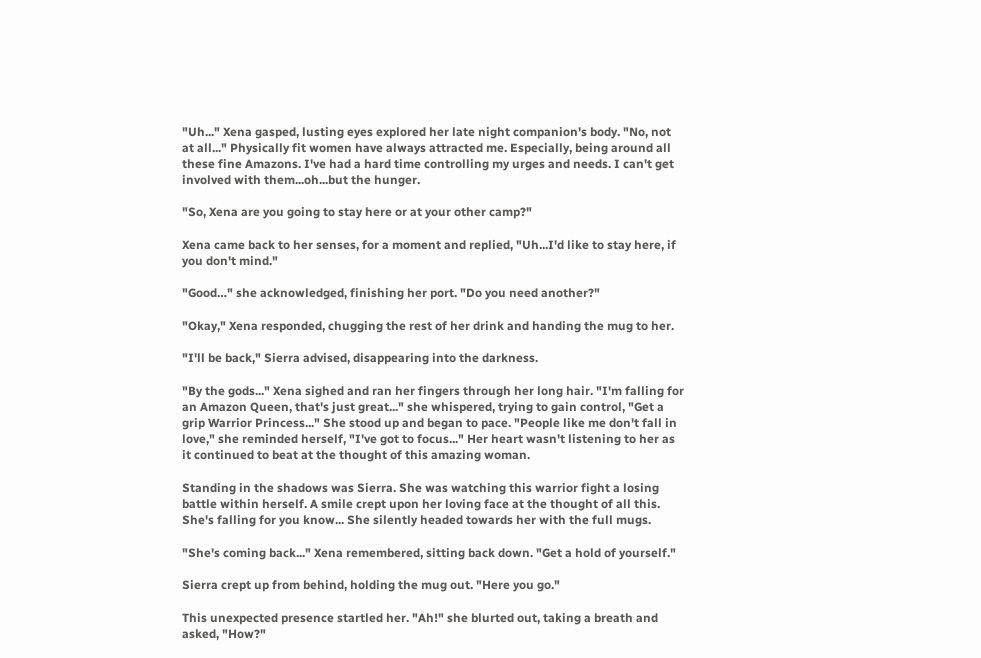"Uh..." Xena gasped, lusting eyes explored her late night companion's body. "No, not at all..." Physically fit women have always attracted me. Especially, being around all these fine Amazons. I've had a hard time controlling my urges and needs. I can't get involved with them...oh...but the hunger.

"So, Xena are you going to stay here or at your other camp?"

Xena came back to her senses, for a moment and replied, "Uh...I'd like to stay here, if you don't mind."

"Good…" she acknowledged, finishing her port. "Do you need another?"

"Okay," Xena responded, chugging the rest of her drink and handing the mug to her.

"I'll be back," Sierra advised, disappearing into the darkness.

"By the gods..." Xena sighed and ran her fingers through her long hair. "I'm falling for an Amazon Queen, that's just great..." she whispered, trying to gain control, "Get a grip Warrior Princess..." She stood up and began to pace. "People like me don't fall in love," she reminded herself, "I've got to focus..." Her heart wasn't listening to her as it continued to beat at the thought of this amazing woman.

Standing in the shadows was Sierra. She was watching this warrior fight a losing battle within herself. A smile crept upon her loving face at the thought of all this. She's falling for you know... She silently headed towards her with the full mugs.

"She's coming back..." Xena remembered, sitting back down. "Get a hold of yourself."

Sierra crept up from behind, holding the mug out. "Here you go."

This unexpected presence startled her. "Ah!" she blurted out, taking a breath and asked, "How?"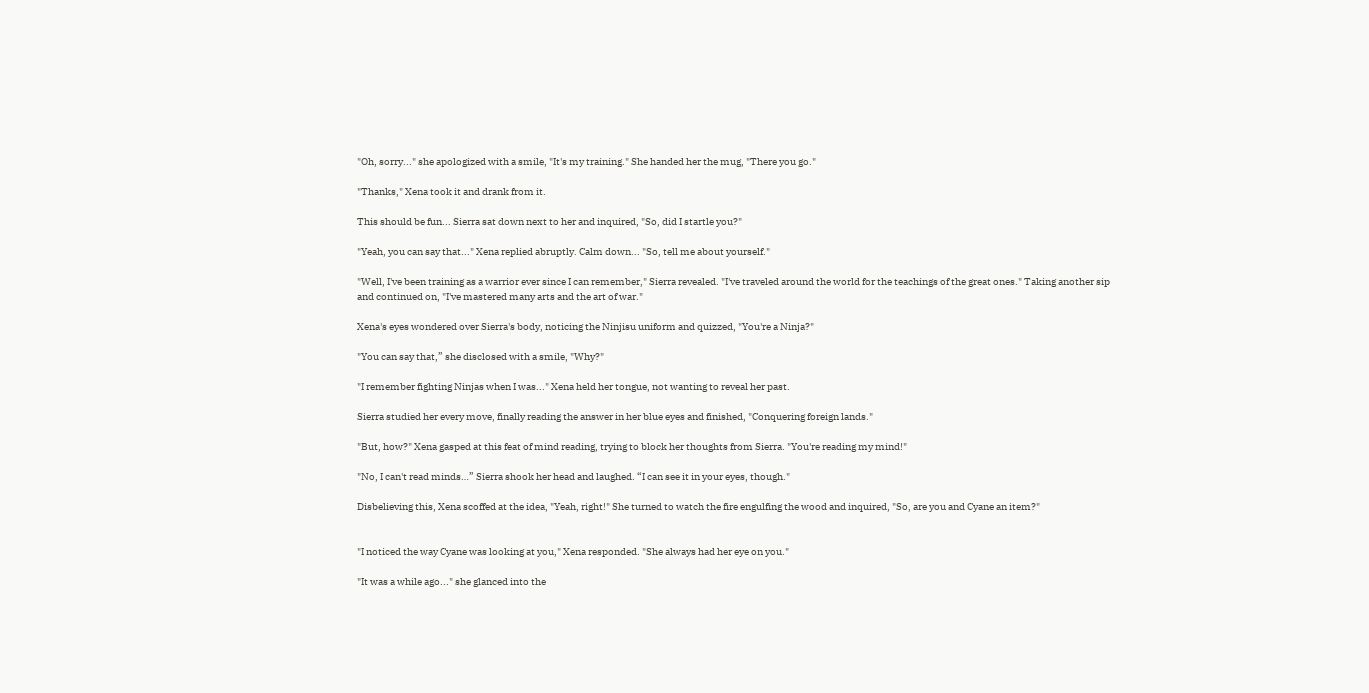"Oh, sorry..." she apologized with a smile, "It's my training." She handed her the mug, "There you go."

"Thanks," Xena took it and drank from it.

This should be fun... Sierra sat down next to her and inquired, "So, did I startle you?"

"Yeah, you can say that..." Xena replied abruptly. Calm down... "So, tell me about yourself."

"Well, I've been training as a warrior ever since I can remember," Sierra revealed. "I've traveled around the world for the teachings of the great ones." Taking another sip and continued on, "I've mastered many arts and the art of war."

Xena's eyes wondered over Sierra's body, noticing the Ninjisu uniform and quizzed, "You're a Ninja?"

"You can say that,” she disclosed with a smile, "Why?"

"I remember fighting Ninjas when I was..." Xena held her tongue, not wanting to reveal her past.

Sierra studied her every move, finally reading the answer in her blue eyes and finished, "Conquering foreign lands."

"But, how?" Xena gasped at this feat of mind reading, trying to block her thoughts from Sierra. "You're reading my mind!"

"No, I can't read minds…” Sierra shook her head and laughed. “I can see it in your eyes, though."

Disbelieving this, Xena scoffed at the idea, "Yeah, right!" She turned to watch the fire engulfing the wood and inquired, "So, are you and Cyane an item?"


"I noticed the way Cyane was looking at you," Xena responded. "She always had her eye on you."

"It was a while ago..." she glanced into the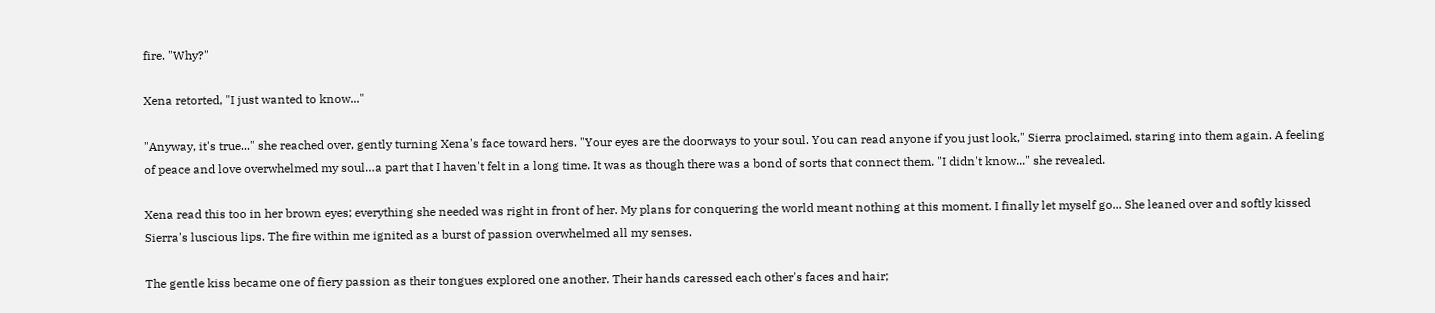fire. "Why?"

Xena retorted, "I just wanted to know..."

"Anyway, it's true..." she reached over, gently turning Xena's face toward hers. "Your eyes are the doorways to your soul. You can read anyone if you just look," Sierra proclaimed, staring into them again. A feeling of peace and love overwhelmed my soul…a part that I haven't felt in a long time. It was as though there was a bond of sorts that connect them. "I didn't know..." she revealed.

Xena read this too in her brown eyes; everything she needed was right in front of her. My plans for conquering the world meant nothing at this moment. I finally let myself go... She leaned over and softly kissed Sierra's luscious lips. The fire within me ignited as a burst of passion overwhelmed all my senses.

The gentle kiss became one of fiery passion as their tongues explored one another. Their hands caressed each other's faces and hair;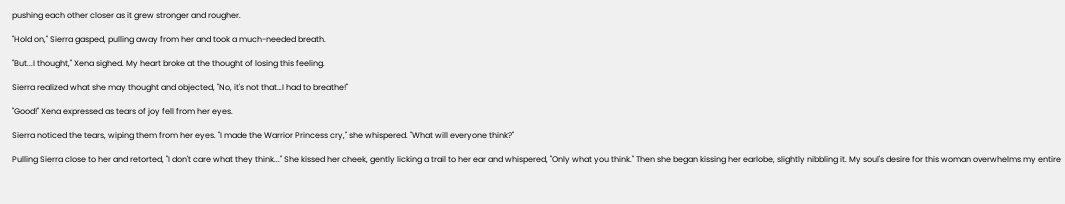pushing each other closer as it grew stronger and rougher.

"Hold on," Sierra gasped, pulling away from her and took a much-needed breath.

"But...I thought," Xena sighed. My heart broke at the thought of losing this feeling.

Sierra realized what she may thought and objected, "No, it's not that…I had to breathe!"

"Good!" Xena expressed as tears of joy fell from her eyes.

Sierra noticed the tears, wiping them from her eyes. "I made the Warrior Princess cry," she whispered. "What will everyone think?"

Pulling Sierra close to her and retorted, "I don't care what they think..." She kissed her cheek, gently licking a trail to her ear and whispered, "Only what you think." Then she began kissing her earlobe, slightly nibbling it. My soul's desire for this woman overwhelms my entire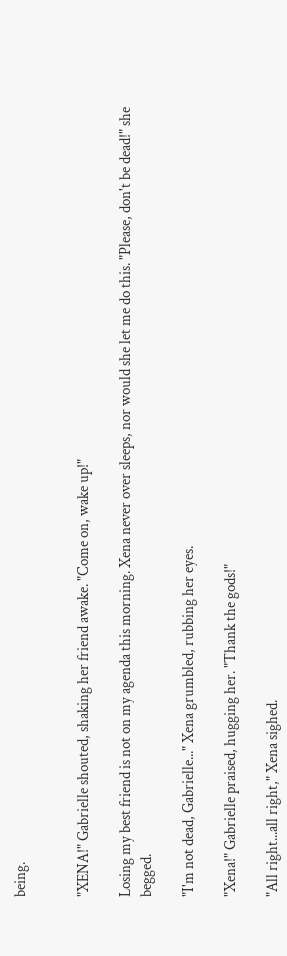being.


"XENA!" Gabrielle shouted, shaking her friend awake. "Come on, wake up!"

Losing my best friend is not on my agenda this morning. Xena never over sleeps, nor would she let me do this. "Please, don't be dead!" she begged.

"I'm not dead, Gabrielle..." Xena grumbled, rubbing her eyes.

"Xena!" Gabrielle praised, hugging her. "Thank the gods!"

"All right...all right," Xena sighed.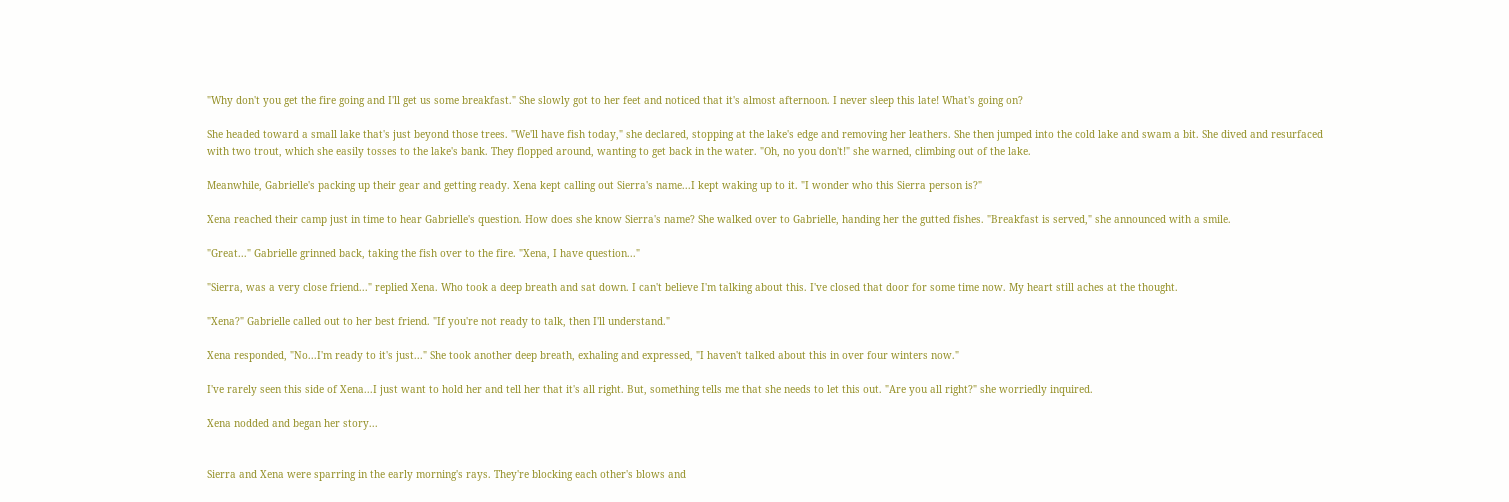"Why don't you get the fire going and I'll get us some breakfast." She slowly got to her feet and noticed that it's almost afternoon. I never sleep this late! What's going on?

She headed toward a small lake that's just beyond those trees. "We'll have fish today," she declared, stopping at the lake's edge and removing her leathers. She then jumped into the cold lake and swam a bit. She dived and resurfaced with two trout, which she easily tosses to the lake's bank. They flopped around, wanting to get back in the water. "Oh, no you don't!" she warned, climbing out of the lake.

Meanwhile, Gabrielle's packing up their gear and getting ready. Xena kept calling out Sierra's name...I kept waking up to it. "I wonder who this Sierra person is?"

Xena reached their camp just in time to hear Gabrielle's question. How does she know Sierra's name? She walked over to Gabrielle, handing her the gutted fishes. "Breakfast is served," she announced with a smile.

"Great..." Gabrielle grinned back, taking the fish over to the fire. "Xena, I have question..."

"Sierra, was a very close friend..." replied Xena. Who took a deep breath and sat down. I can't believe I'm talking about this. I've closed that door for some time now. My heart still aches at the thought.

"Xena?" Gabrielle called out to her best friend. "If you're not ready to talk, then I'll understand."

Xena responded, "No...I'm ready to it's just..." She took another deep breath, exhaling and expressed, "I haven't talked about this in over four winters now."

I've rarely seen this side of Xena...I just want to hold her and tell her that it's all right. But, something tells me that she needs to let this out. "Are you all right?" she worriedly inquired.

Xena nodded and began her story...


Sierra and Xena were sparring in the early morning's rays. They're blocking each other's blows and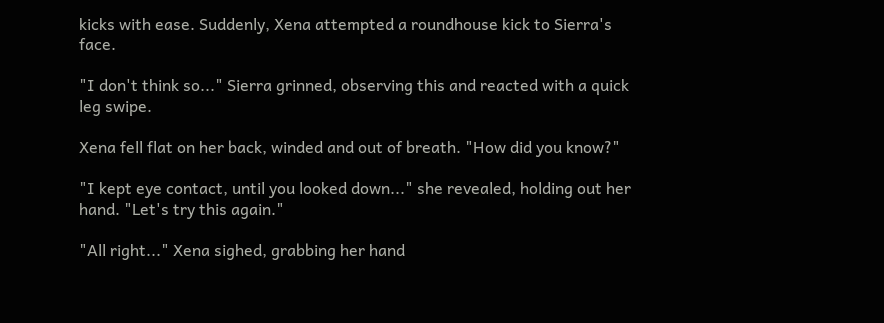kicks with ease. Suddenly, Xena attempted a roundhouse kick to Sierra's face.

"I don't think so..." Sierra grinned, observing this and reacted with a quick leg swipe.

Xena fell flat on her back, winded and out of breath. "How did you know?"

"I kept eye contact, until you looked down..." she revealed, holding out her hand. "Let's try this again."

"All right..." Xena sighed, grabbing her hand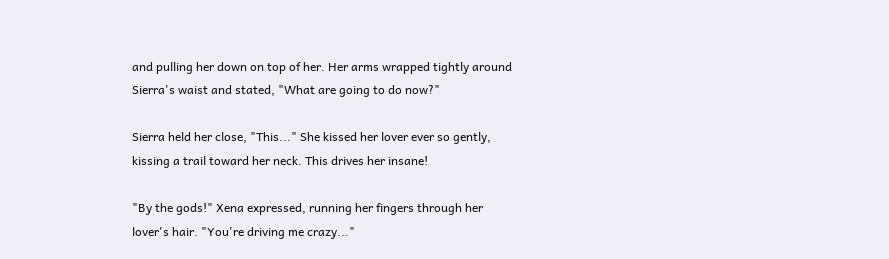and pulling her down on top of her. Her arms wrapped tightly around Sierra's waist and stated, "What are going to do now?"

Sierra held her close, "This..." She kissed her lover ever so gently, kissing a trail toward her neck. This drives her insane!

"By the gods!" Xena expressed, running her fingers through her lover's hair. "You're driving me crazy..."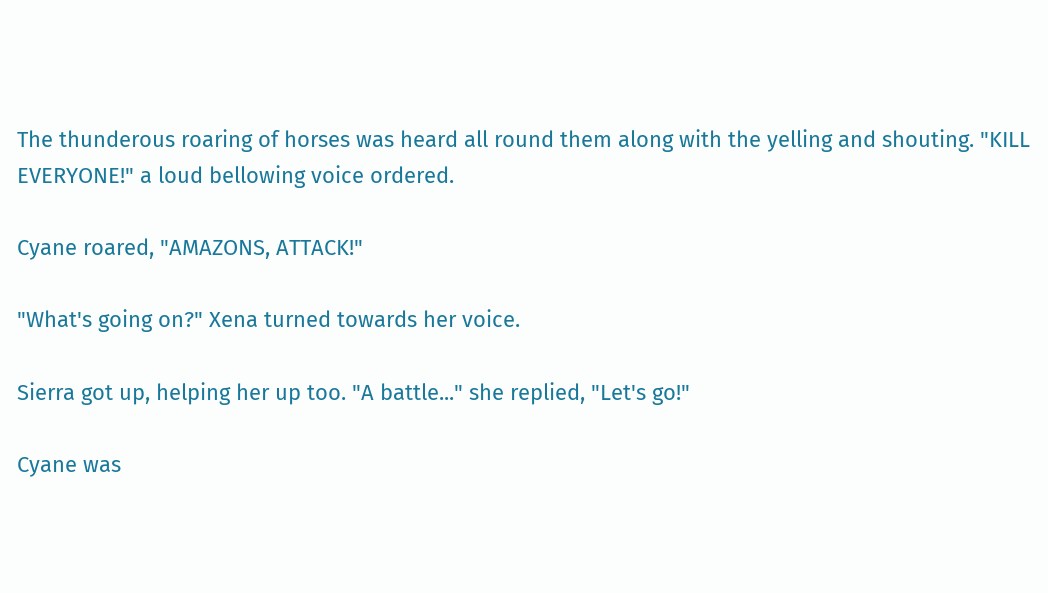The thunderous roaring of horses was heard all round them along with the yelling and shouting. "KILL EVERYONE!" a loud bellowing voice ordered.

Cyane roared, "AMAZONS, ATTACK!"

"What's going on?" Xena turned towards her voice.

Sierra got up, helping her up too. "A battle..." she replied, "Let's go!"

Cyane was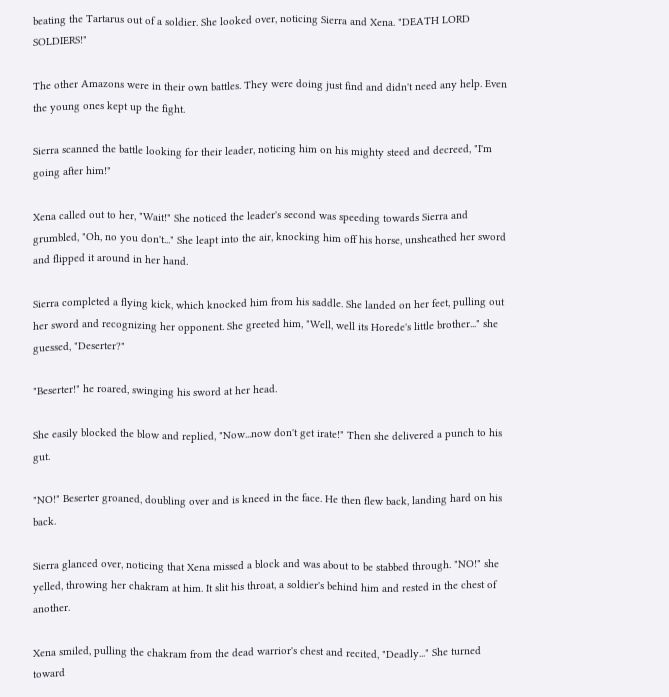beating the Tartarus out of a soldier. She looked over, noticing Sierra and Xena. "DEATH LORD SOLDIERS!"

The other Amazons were in their own battles. They were doing just find and didn't need any help. Even the young ones kept up the fight.

Sierra scanned the battle looking for their leader, noticing him on his mighty steed and decreed, "I'm going after him!"

Xena called out to her, "Wait!" She noticed the leader's second was speeding towards Sierra and grumbled, "Oh, no you don't..." She leapt into the air, knocking him off his horse, unsheathed her sword and flipped it around in her hand.

Sierra completed a flying kick, which knocked him from his saddle. She landed on her feet, pulling out her sword and recognizing her opponent. She greeted him, "Well, well its Horede's little brother..." she guessed, "Deserter?"

"Beserter!" he roared, swinging his sword at her head.

She easily blocked the blow and replied, "Now...now don't get irate!" Then she delivered a punch to his gut.

"NO!" Beserter groaned, doubling over and is kneed in the face. He then flew back, landing hard on his back.

Sierra glanced over, noticing that Xena missed a block and was about to be stabbed through. "NO!" she yelled, throwing her chakram at him. It slit his throat, a soldier's behind him and rested in the chest of another.

Xena smiled, pulling the chakram from the dead warrior's chest and recited, "Deadly..." She turned toward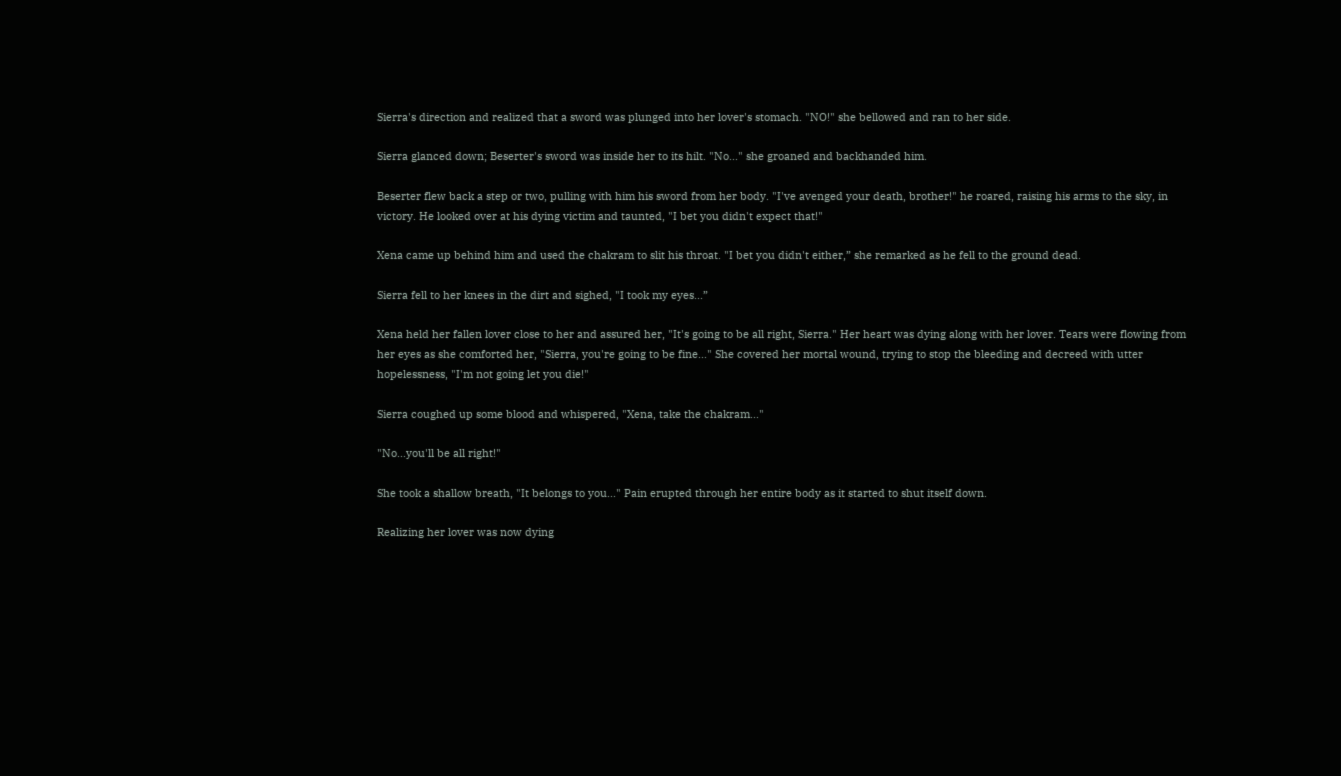Sierra's direction and realized that a sword was plunged into her lover's stomach. "NO!" she bellowed and ran to her side.

Sierra glanced down; Beserter's sword was inside her to its hilt. "No..." she groaned and backhanded him.

Beserter flew back a step or two, pulling with him his sword from her body. "I've avenged your death, brother!" he roared, raising his arms to the sky, in victory. He looked over at his dying victim and taunted, "I bet you didn't expect that!"

Xena came up behind him and used the chakram to slit his throat. "I bet you didn't either,” she remarked as he fell to the ground dead.

Sierra fell to her knees in the dirt and sighed, "I took my eyes...”

Xena held her fallen lover close to her and assured her, "It's going to be all right, Sierra." Her heart was dying along with her lover. Tears were flowing from her eyes as she comforted her, "Sierra, you're going to be fine..." She covered her mortal wound, trying to stop the bleeding and decreed with utter hopelessness, "I'm not going let you die!"

Sierra coughed up some blood and whispered, "Xena, take the chakram..."

"No...you'll be all right!"

She took a shallow breath, "It belongs to you..." Pain erupted through her entire body as it started to shut itself down.

Realizing her lover was now dying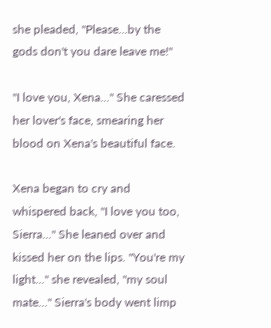she pleaded, "Please...by the gods don't you dare leave me!"

"I love you, Xena..." She caressed her lover's face, smearing her blood on Xena's beautiful face.

Xena began to cry and whispered back, "I love you too, Sierra..." She leaned over and kissed her on the lips. "You're my light..." she revealed, "my soul mate..." Sierra's body went limp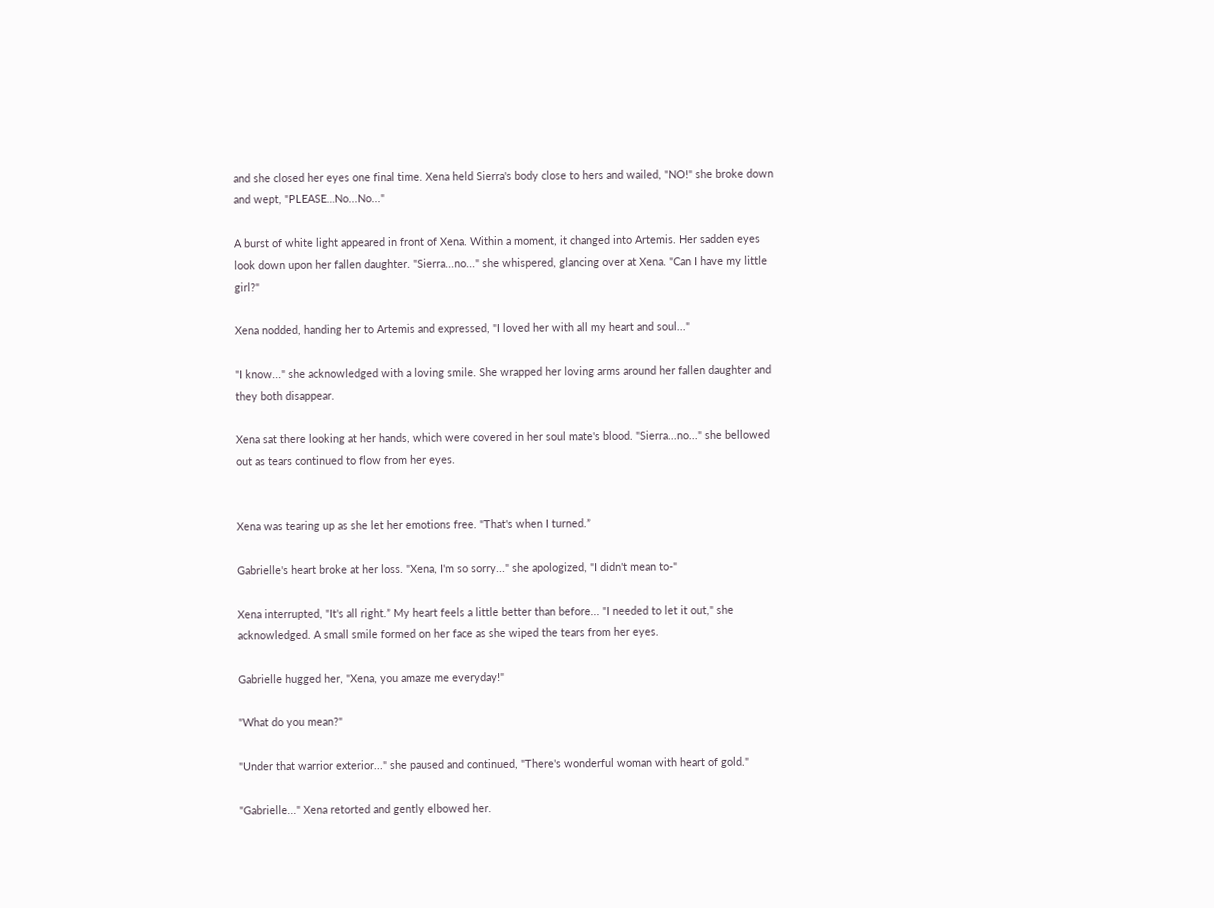and she closed her eyes one final time. Xena held Sierra's body close to hers and wailed, "NO!" she broke down and wept, "PLEASE…No...No..."

A burst of white light appeared in front of Xena. Within a moment, it changed into Artemis. Her sadden eyes look down upon her fallen daughter. "Sierra...no..." she whispered, glancing over at Xena. "Can I have my little girl?"

Xena nodded, handing her to Artemis and expressed, "I loved her with all my heart and soul..."

"I know..." she acknowledged with a loving smile. She wrapped her loving arms around her fallen daughter and they both disappear.

Xena sat there looking at her hands, which were covered in her soul mate's blood. "Sierra...no..." she bellowed out as tears continued to flow from her eyes.


Xena was tearing up as she let her emotions free. "That's when I turned.”

Gabrielle's heart broke at her loss. "Xena, I'm so sorry..." she apologized, "I didn't mean to-"

Xena interrupted, "It's all right.” My heart feels a little better than before... "I needed to let it out," she acknowledged. A small smile formed on her face as she wiped the tears from her eyes.

Gabrielle hugged her, "Xena, you amaze me everyday!"

"What do you mean?"

"Under that warrior exterior..." she paused and continued, "There's wonderful woman with heart of gold."

"Gabrielle..." Xena retorted and gently elbowed her.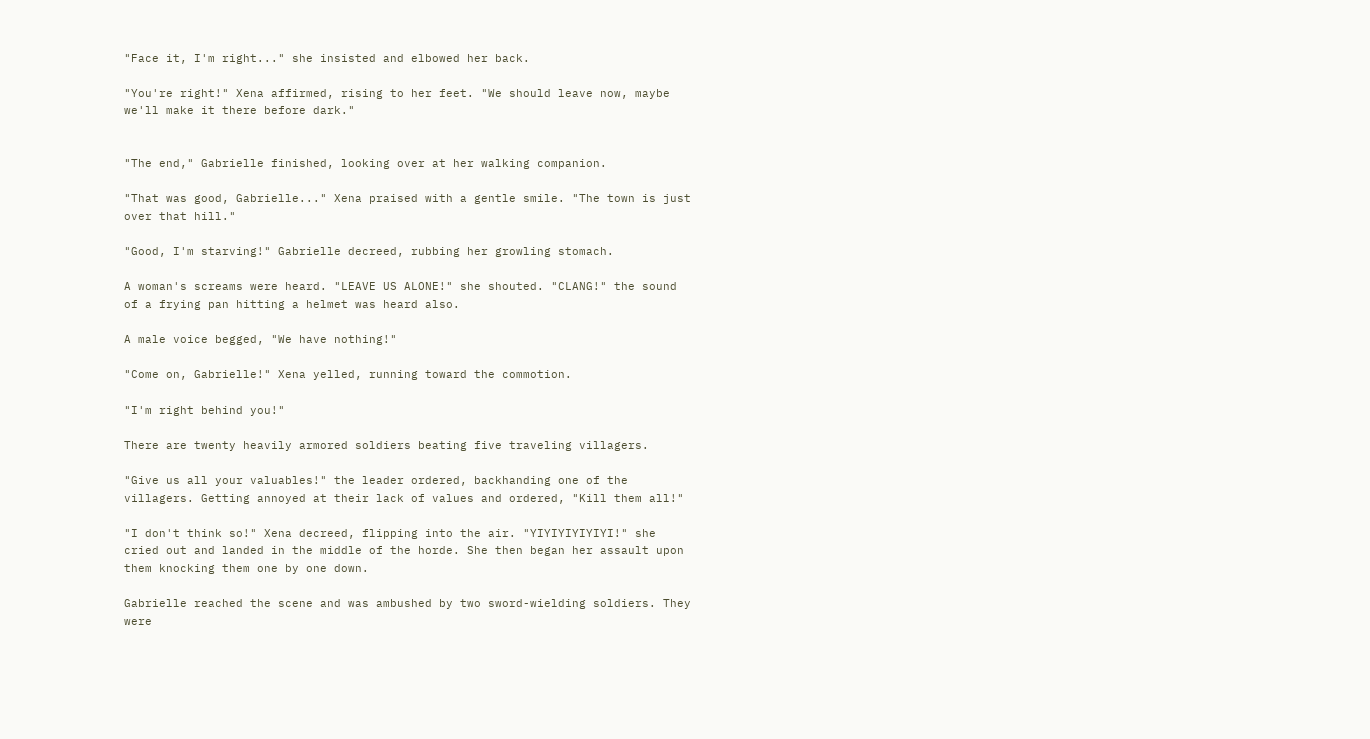"Face it, I'm right..." she insisted and elbowed her back.

"You're right!" Xena affirmed, rising to her feet. "We should leave now, maybe we'll make it there before dark."


"The end," Gabrielle finished, looking over at her walking companion.

"That was good, Gabrielle..." Xena praised with a gentle smile. "The town is just over that hill."

"Good, I'm starving!" Gabrielle decreed, rubbing her growling stomach.

A woman's screams were heard. "LEAVE US ALONE!" she shouted. "CLANG!" the sound of a frying pan hitting a helmet was heard also.

A male voice begged, "We have nothing!"

"Come on, Gabrielle!" Xena yelled, running toward the commotion.

"I'm right behind you!"

There are twenty heavily armored soldiers beating five traveling villagers.

"Give us all your valuables!" the leader ordered, backhanding one of the villagers. Getting annoyed at their lack of values and ordered, "Kill them all!"

"I don't think so!" Xena decreed, flipping into the air. "YIYIYIYIYIYI!" she cried out and landed in the middle of the horde. She then began her assault upon them knocking them one by one down.

Gabrielle reached the scene and was ambushed by two sword-wielding soldiers. They were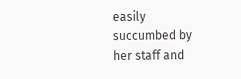easily succumbed by her staff and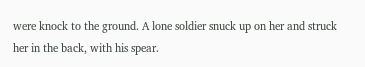were knock to the ground. A lone soldier snuck up on her and struck her in the back, with his spear.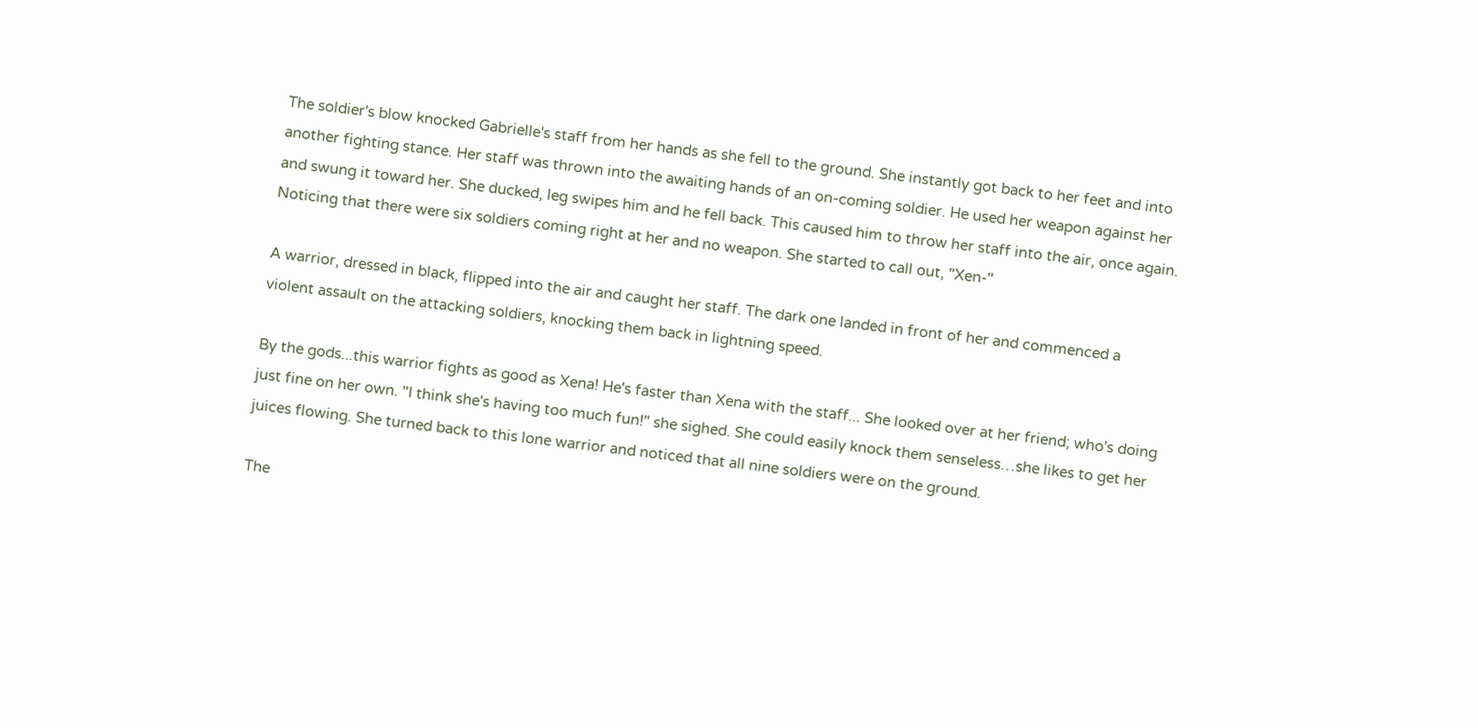The soldier's blow knocked Gabrielle's staff from her hands as she fell to the ground. She instantly got back to her feet and into another fighting stance. Her staff was thrown into the awaiting hands of an on-coming soldier. He used her weapon against her and swung it toward her. She ducked, leg swipes him and he fell back. This caused him to throw her staff into the air, once again. Noticing that there were six soldiers coming right at her and no weapon. She started to call out, "Xen-"

A warrior, dressed in black, flipped into the air and caught her staff. The dark one landed in front of her and commenced a violent assault on the attacking soldiers, knocking them back in lightning speed.

By the gods...this warrior fights as good as Xena! He's faster than Xena with the staff... She looked over at her friend; who's doing just fine on her own. "I think she's having too much fun!" she sighed. She could easily knock them senseless…she likes to get her juices flowing. She turned back to this lone warrior and noticed that all nine soldiers were on the ground.

The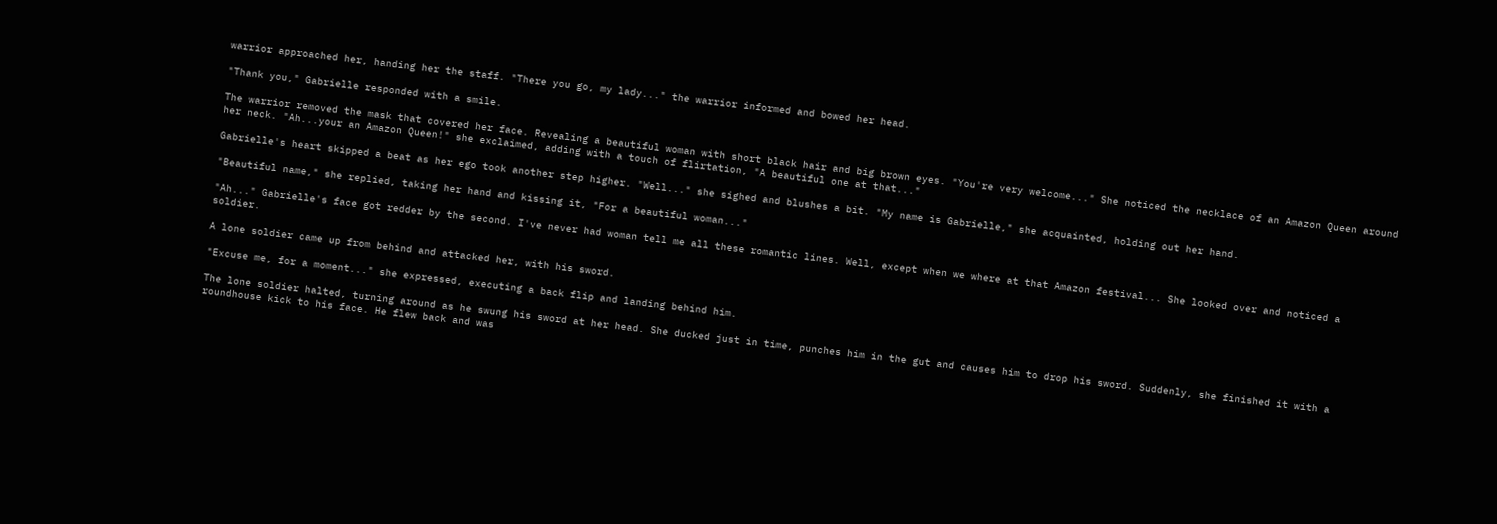warrior approached her, handing her the staff. "There you go, my lady..." the warrior informed and bowed her head.

"Thank you," Gabrielle responded with a smile.

The warrior removed the mask that covered her face. Revealing a beautiful woman with short black hair and big brown eyes. "You're very welcome..." She noticed the necklace of an Amazon Queen around her neck. "Ah...your an Amazon Queen!" she exclaimed, adding with a touch of flirtation, "A beautiful one at that..."

Gabrielle's heart skipped a beat as her ego took another step higher. "Well..." she sighed and blushes a bit. "My name is Gabrielle," she acquainted, holding out her hand.

"Beautiful name," she replied, taking her hand and kissing it, "For a beautiful woman..."

"Ah..." Gabrielle's face got redder by the second. I've never had woman tell me all these romantic lines. Well, except when we where at that Amazon festival... She looked over and noticed a soldier.

A lone soldier came up from behind and attacked her, with his sword.

"Excuse me, for a moment..." she expressed, executing a back flip and landing behind him.

The lone soldier halted, turning around as he swung his sword at her head. She ducked just in time, punches him in the gut and causes him to drop his sword. Suddenly, she finished it with a roundhouse kick to his face. He flew back and was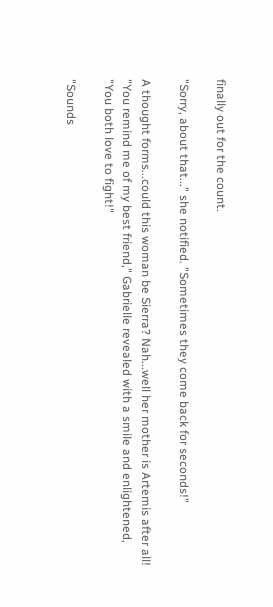finally out for the count.

"Sorry, about that..." she notified. "Sometimes they come back for seconds!"

A thought forms...could this woman be Sierra? Nah...well her mother is Artemis after all! "You remind me of my best friend," Gabrielle revealed with a smile and enlightened, "You both love to fight!"

"Sounds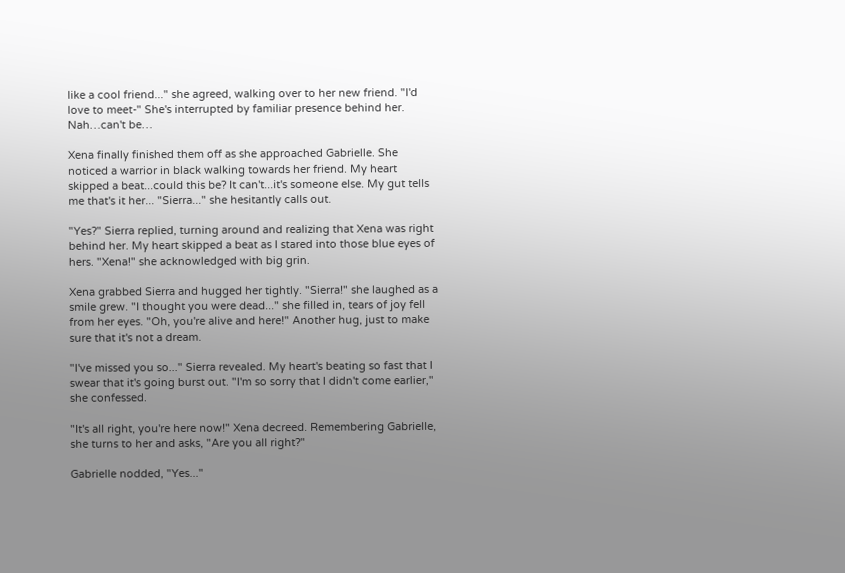like a cool friend..." she agreed, walking over to her new friend. "I'd love to meet-" She's interrupted by familiar presence behind her. Nah…can't be…

Xena finally finished them off as she approached Gabrielle. She noticed a warrior in black walking towards her friend. My heart skipped a beat...could this be? It can't...it's someone else. My gut tells me that's it her... "Sierra..." she hesitantly calls out.

"Yes?" Sierra replied, turning around and realizing that Xena was right behind her. My heart skipped a beat as I stared into those blue eyes of hers. "Xena!" she acknowledged with big grin.

Xena grabbed Sierra and hugged her tightly. "Sierra!" she laughed as a smile grew. "I thought you were dead..." she filled in, tears of joy fell from her eyes. "Oh, you're alive and here!" Another hug, just to make sure that it's not a dream.

"I've missed you so..." Sierra revealed. My heart's beating so fast that I swear that it's going burst out. "I'm so sorry that I didn't come earlier," she confessed.

"It's all right, you're here now!" Xena decreed. Remembering Gabrielle, she turns to her and asks, "Are you all right?"

Gabrielle nodded, "Yes..."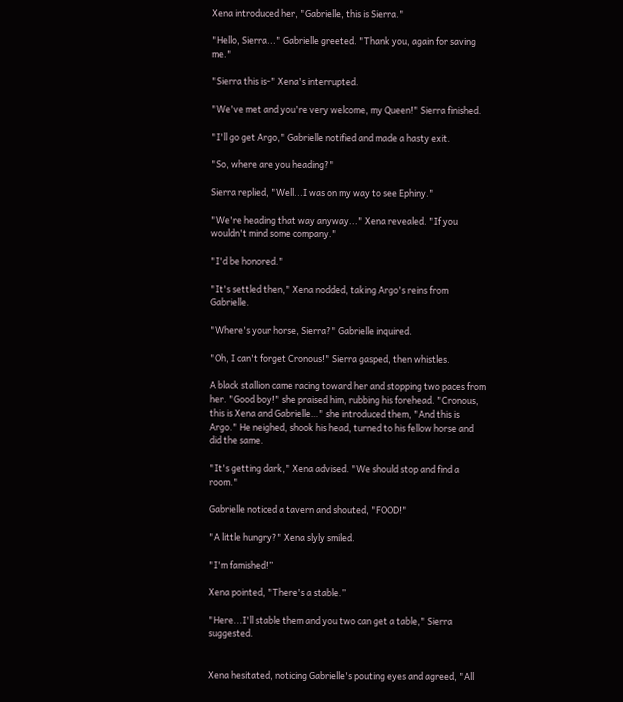Xena introduced her, "Gabrielle, this is Sierra."

"Hello, Sierra..." Gabrielle greeted. "Thank you, again for saving me."

"Sierra this is-" Xena's interrupted.

"We've met and you're very welcome, my Queen!" Sierra finished.

"I'll go get Argo," Gabrielle notified and made a hasty exit.

"So, where are you heading?"

Sierra replied, "Well...I was on my way to see Ephiny."

"We're heading that way anyway..." Xena revealed. "If you wouldn't mind some company."

"I'd be honored."

"It's settled then," Xena nodded, taking Argo's reins from Gabrielle.

"Where's your horse, Sierra?" Gabrielle inquired.

"Oh, I can't forget Cronous!" Sierra gasped, then whistles.

A black stallion came racing toward her and stopping two paces from her. "Good boy!" she praised him, rubbing his forehead. "Cronous, this is Xena and Gabrielle…" she introduced them, "And this is Argo." He neighed, shook his head, turned to his fellow horse and did the same.

"It's getting dark," Xena advised. "We should stop and find a room."

Gabrielle noticed a tavern and shouted, "FOOD!"

"A little hungry?" Xena slyly smiled.

"I'm famished!”

Xena pointed, "There's a stable.”

"Here...I'll stable them and you two can get a table," Sierra suggested.


Xena hesitated, noticing Gabrielle's pouting eyes and agreed, "All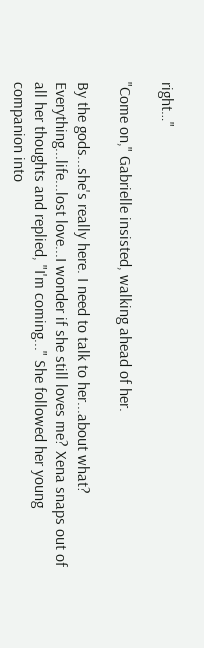right…"

"Come on," Gabrielle insisted, walking ahead of her.

By the gods...she's really here. I need to talk to her...about what? Everything...life...lost love...I wonder if she still loves me? Xena snaps out of all her thoughts and replied, "I'm coming..." She followed her young companion into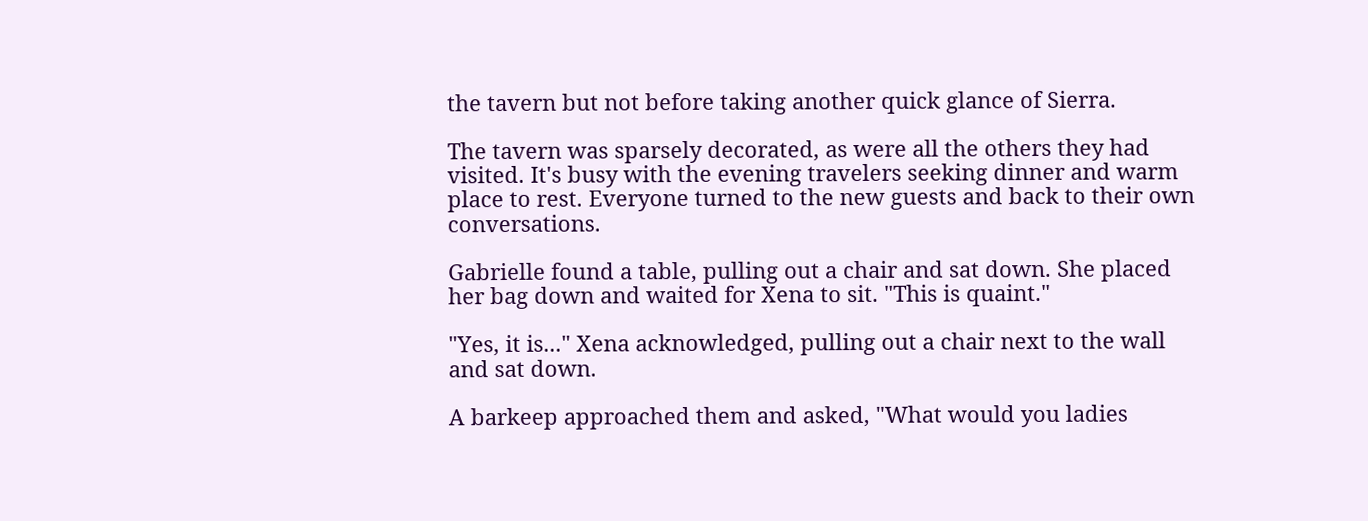the tavern but not before taking another quick glance of Sierra.

The tavern was sparsely decorated, as were all the others they had visited. It's busy with the evening travelers seeking dinner and warm place to rest. Everyone turned to the new guests and back to their own conversations.

Gabrielle found a table, pulling out a chair and sat down. She placed her bag down and waited for Xena to sit. "This is quaint."

"Yes, it is..." Xena acknowledged, pulling out a chair next to the wall and sat down.

A barkeep approached them and asked, "What would you ladies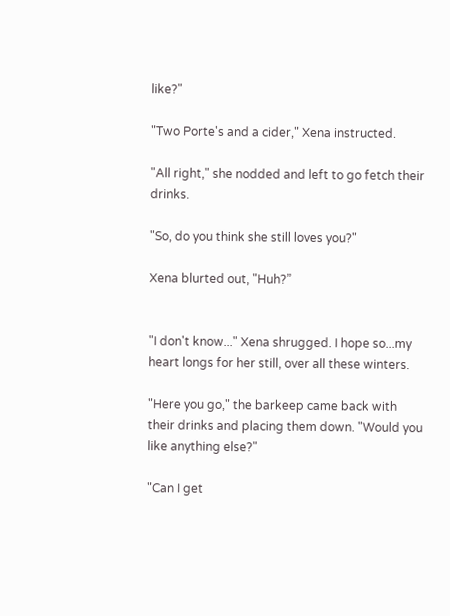like?"

"Two Porte's and a cider," Xena instructed.

"All right," she nodded and left to go fetch their drinks.

"So, do you think she still loves you?"

Xena blurted out, "Huh?”


"I don't know..." Xena shrugged. I hope so...my heart longs for her still, over all these winters.

"Here you go," the barkeep came back with their drinks and placing them down. "Would you like anything else?"

"Can I get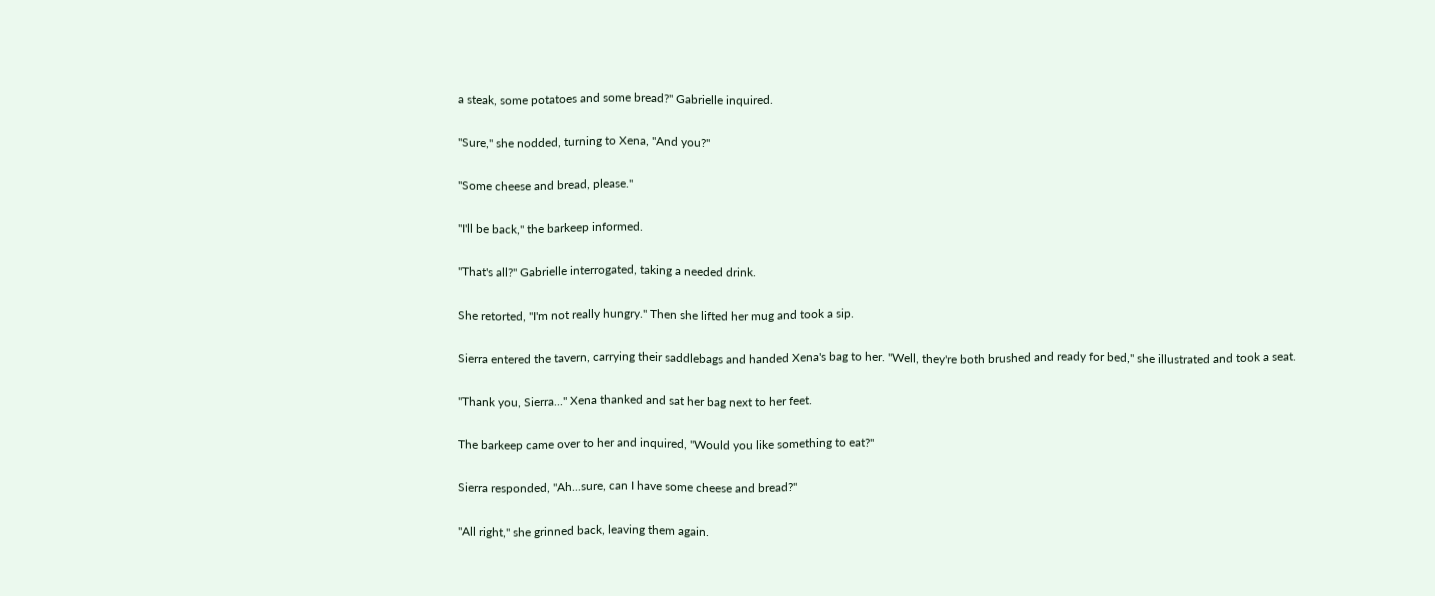a steak, some potatoes and some bread?" Gabrielle inquired.

"Sure," she nodded, turning to Xena, "And you?"

"Some cheese and bread, please."

"I'll be back," the barkeep informed.

"That's all?" Gabrielle interrogated, taking a needed drink.

She retorted, "I'm not really hungry." Then she lifted her mug and took a sip.

Sierra entered the tavern, carrying their saddlebags and handed Xena's bag to her. "Well, they're both brushed and ready for bed," she illustrated and took a seat.

"Thank you, Sierra..." Xena thanked and sat her bag next to her feet.

The barkeep came over to her and inquired, "Would you like something to eat?"

Sierra responded, "Ah...sure, can I have some cheese and bread?"

"All right," she grinned back, leaving them again.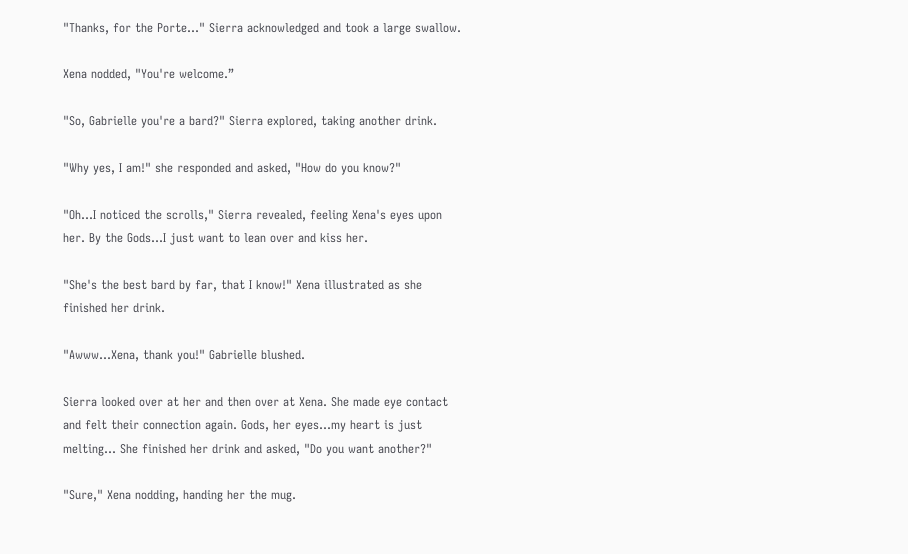"Thanks, for the Porte..." Sierra acknowledged and took a large swallow.

Xena nodded, "You're welcome.”

"So, Gabrielle you're a bard?" Sierra explored, taking another drink.

"Why yes, I am!" she responded and asked, "How do you know?"

"Oh...I noticed the scrolls," Sierra revealed, feeling Xena's eyes upon her. By the Gods...I just want to lean over and kiss her.

"She's the best bard by far, that I know!" Xena illustrated as she finished her drink.

"Awww...Xena, thank you!" Gabrielle blushed.

Sierra looked over at her and then over at Xena. She made eye contact and felt their connection again. Gods, her eyes...my heart is just melting... She finished her drink and asked, "Do you want another?"

"Sure," Xena nodding, handing her the mug.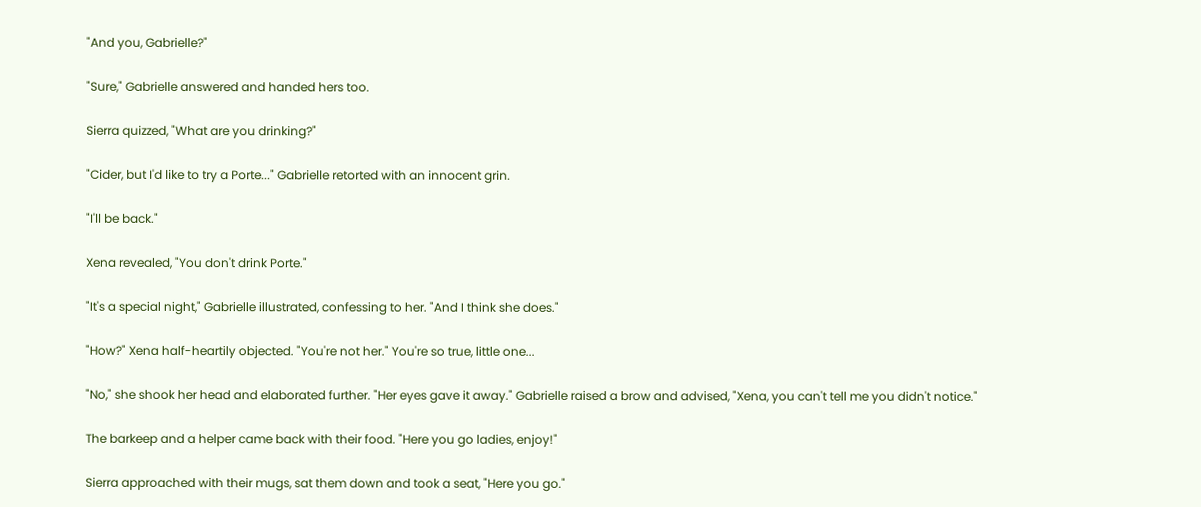"And you, Gabrielle?"

"Sure," Gabrielle answered and handed hers too.

Sierra quizzed, "What are you drinking?"

"Cider, but I'd like to try a Porte..." Gabrielle retorted with an innocent grin.

"I'll be back."

Xena revealed, "You don't drink Porte."

"It's a special night," Gabrielle illustrated, confessing to her. "And I think she does."

"How?" Xena half-heartily objected. "You're not her." You're so true, little one...

"No," she shook her head and elaborated further. "Her eyes gave it away." Gabrielle raised a brow and advised, "Xena, you can't tell me you didn't notice."

The barkeep and a helper came back with their food. "Here you go ladies, enjoy!"

Sierra approached with their mugs, sat them down and took a seat, "Here you go."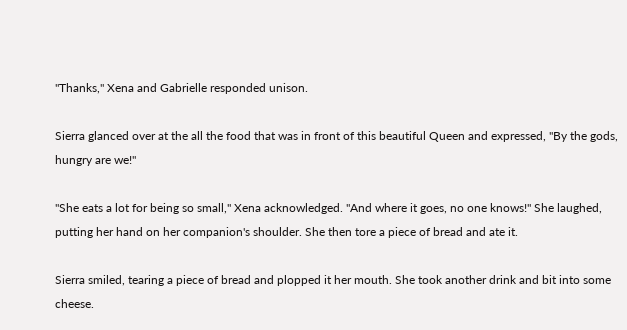"Thanks," Xena and Gabrielle responded unison.

Sierra glanced over at the all the food that was in front of this beautiful Queen and expressed, "By the gods, hungry are we!"

"She eats a lot for being so small," Xena acknowledged. "And where it goes, no one knows!" She laughed, putting her hand on her companion's shoulder. She then tore a piece of bread and ate it.

Sierra smiled, tearing a piece of bread and plopped it her mouth. She took another drink and bit into some cheese.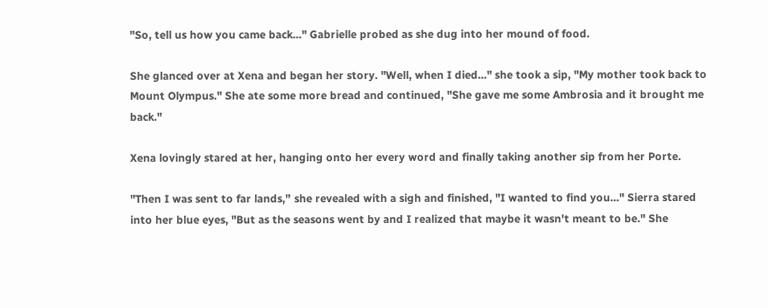"So, tell us how you came back..." Gabrielle probed as she dug into her mound of food.

She glanced over at Xena and began her story. "Well, when I died..." she took a sip, "My mother took back to Mount Olympus." She ate some more bread and continued, "She gave me some Ambrosia and it brought me back."

Xena lovingly stared at her, hanging onto her every word and finally taking another sip from her Porte.

"Then I was sent to far lands,” she revealed with a sigh and finished, "I wanted to find you..." Sierra stared into her blue eyes, "But as the seasons went by and I realized that maybe it wasn't meant to be." She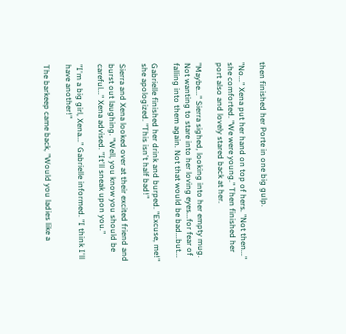then finished her Porte in one big gulp.

"No..." Xena put her hand on top of hers. "Not then..." she comforted. "We were young." Then finished her port also and lovely stared back at her.

"Maybe..." Sierra sighed, looking into her empty mug. Not wanting to stare into her loving eyes...for fear of falling into them again. Not that would be bad...but...

Gabrielle finished her drink and burped. "Excuse, me!" she apologized. "This isn't half bad!"

Sierra and Xena looked over at their excited friend and burst out laughing. "Well, you know you should be careful..." Xena advised. "It'll sneak upon you."

"I'm a big girl, Xena..." Gabrielle informed. "I think I'll have another!"

The barkeep came back, "Would you ladies like a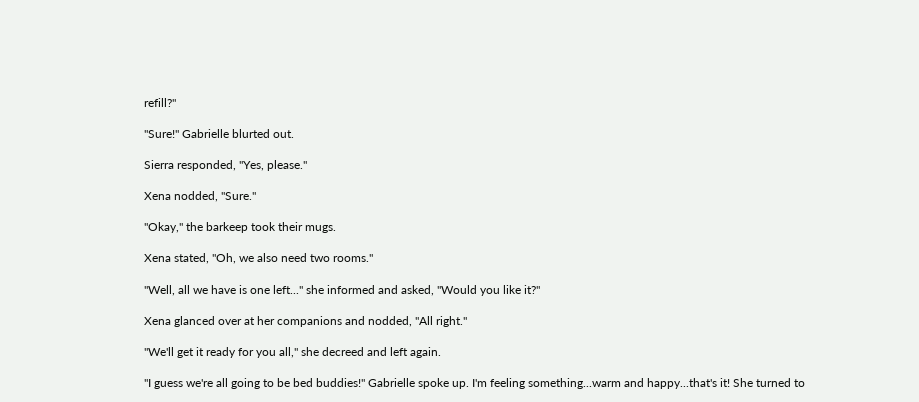refill?"

"Sure!" Gabrielle blurted out.

Sierra responded, "Yes, please."

Xena nodded, "Sure."

"Okay," the barkeep took their mugs.

Xena stated, "Oh, we also need two rooms."

"Well, all we have is one left..." she informed and asked, "Would you like it?"

Xena glanced over at her companions and nodded, "All right."

"We'll get it ready for you all," she decreed and left again.

"I guess we're all going to be bed buddies!" Gabrielle spoke up. I'm feeling something...warm and happy...that's it! She turned to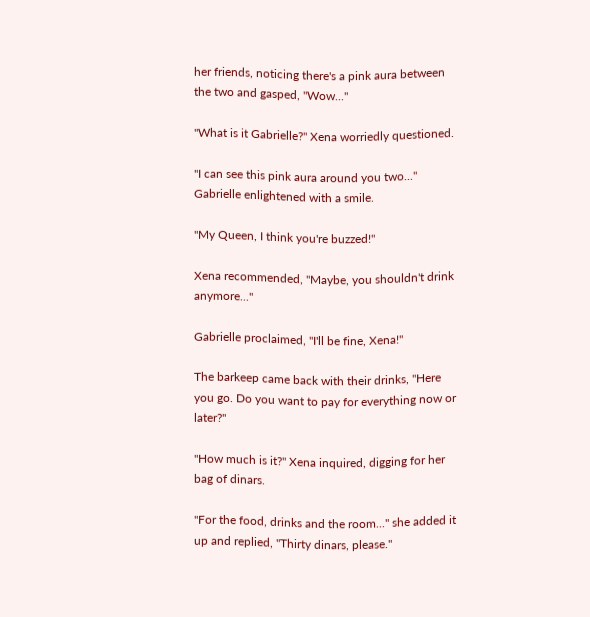her friends, noticing there's a pink aura between the two and gasped, "Wow..."

"What is it Gabrielle?" Xena worriedly questioned.

"I can see this pink aura around you two..." Gabrielle enlightened with a smile.

"My Queen, I think you're buzzed!"

Xena recommended, "Maybe, you shouldn't drink anymore..."

Gabrielle proclaimed, "I'll be fine, Xena!"

The barkeep came back with their drinks, "Here you go. Do you want to pay for everything now or later?"

"How much is it?" Xena inquired, digging for her bag of dinars.

"For the food, drinks and the room..." she added it up and replied, "Thirty dinars, please."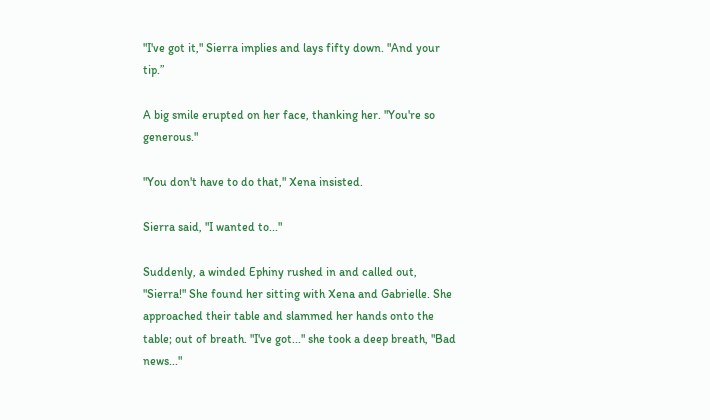"I've got it," Sierra implies and lays fifty down. "And your tip.”

A big smile erupted on her face, thanking her. "You're so generous."

"You don't have to do that," Xena insisted.

Sierra said, "I wanted to..."

Suddenly, a winded Ephiny rushed in and called out, "Sierra!" She found her sitting with Xena and Gabrielle. She approached their table and slammed her hands onto the table; out of breath. "I've got..." she took a deep breath, "Bad news..."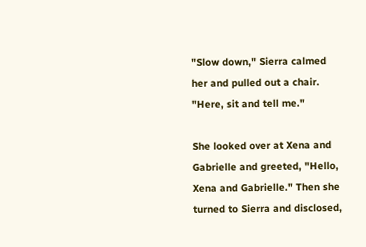"Slow down," Sierra calmed her and pulled out a chair. "Here, sit and tell me."

She looked over at Xena and Gabrielle and greeted, "Hello, Xena and Gabrielle." Then she turned to Sierra and disclosed,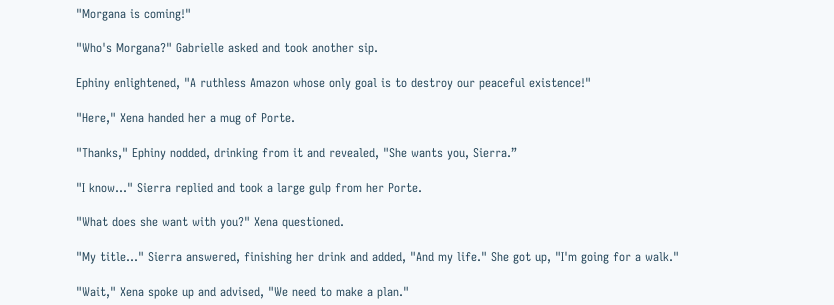"Morgana is coming!"

"Who's Morgana?" Gabrielle asked and took another sip.

Ephiny enlightened, "A ruthless Amazon whose only goal is to destroy our peaceful existence!"

"Here," Xena handed her a mug of Porte.

"Thanks," Ephiny nodded, drinking from it and revealed, "She wants you, Sierra.”

"I know..." Sierra replied and took a large gulp from her Porte.

"What does she want with you?" Xena questioned.

"My title..." Sierra answered, finishing her drink and added, "And my life." She got up, "I'm going for a walk."

"Wait," Xena spoke up and advised, "We need to make a plan."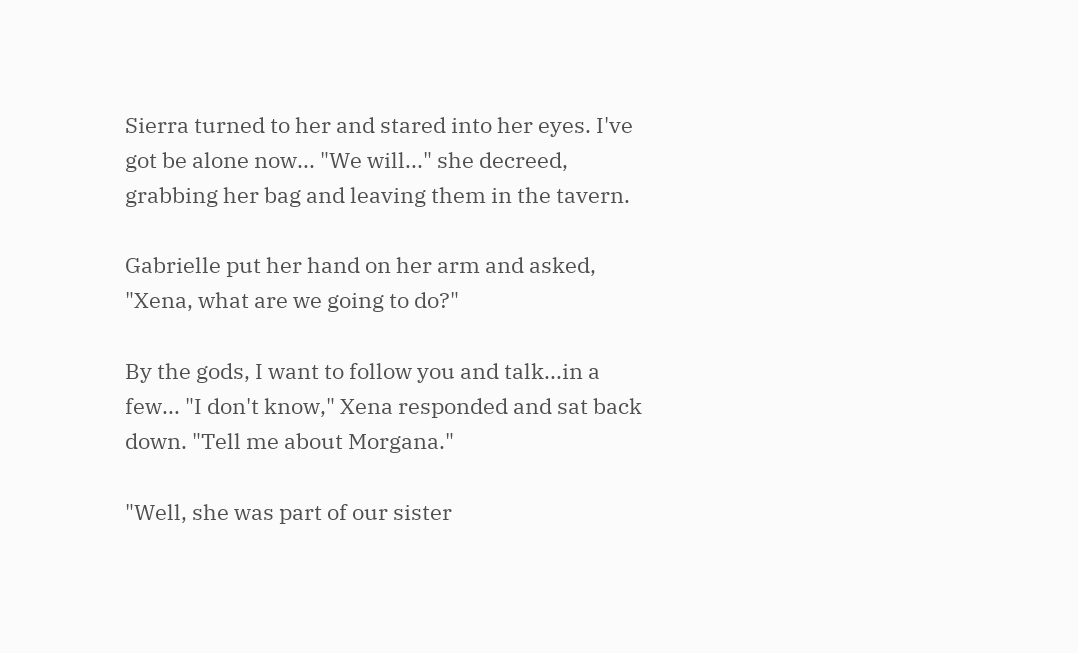Sierra turned to her and stared into her eyes. I've got be alone now... "We will..." she decreed, grabbing her bag and leaving them in the tavern.

Gabrielle put her hand on her arm and asked, "Xena, what are we going to do?"

By the gods, I want to follow you and talk...in a few... "I don't know," Xena responded and sat back down. "Tell me about Morgana."

"Well, she was part of our sister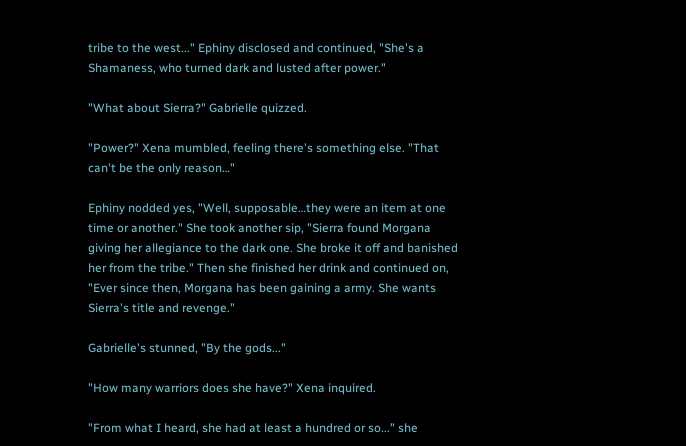tribe to the west..." Ephiny disclosed and continued, "She's a Shamaness, who turned dark and lusted after power."

"What about Sierra?" Gabrielle quizzed.

"Power?" Xena mumbled, feeling there's something else. "That can't be the only reason…"

Ephiny nodded yes, "Well, supposable…they were an item at one time or another." She took another sip, "Sierra found Morgana giving her allegiance to the dark one. She broke it off and banished her from the tribe." Then she finished her drink and continued on, "Ever since then, Morgana has been gaining a army. She wants Sierra's title and revenge."

Gabrielle's stunned, "By the gods..."

"How many warriors does she have?" Xena inquired.

"From what I heard, she had at least a hundred or so..." she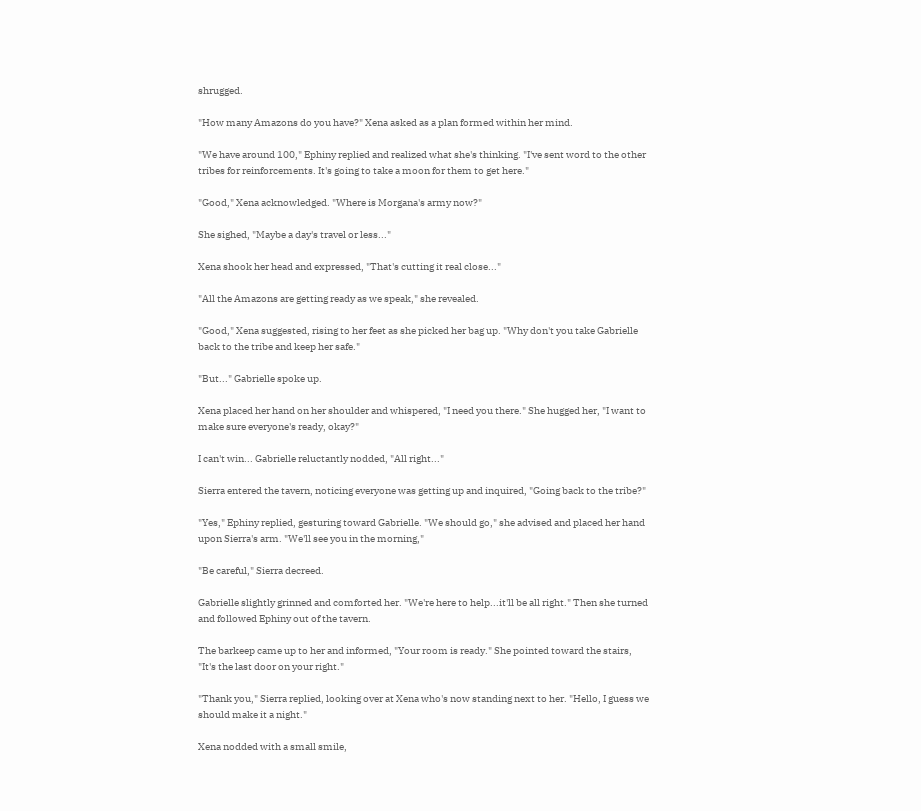shrugged.

"How many Amazons do you have?" Xena asked as a plan formed within her mind.

"We have around 100," Ephiny replied and realized what she's thinking. "I've sent word to the other tribes for reinforcements. It's going to take a moon for them to get here."

"Good," Xena acknowledged. "Where is Morgana's army now?"

She sighed, "Maybe a day's travel or less..."

Xena shook her head and expressed, "That's cutting it real close..."

"All the Amazons are getting ready as we speak," she revealed.

"Good," Xena suggested, rising to her feet as she picked her bag up. "Why don't you take Gabrielle back to the tribe and keep her safe."

"But..." Gabrielle spoke up.

Xena placed her hand on her shoulder and whispered, "I need you there." She hugged her, "I want to make sure everyone's ready, okay?"

I can't win... Gabrielle reluctantly nodded, "All right..."

Sierra entered the tavern, noticing everyone was getting up and inquired, "Going back to the tribe?"

"Yes," Ephiny replied, gesturing toward Gabrielle. "We should go," she advised and placed her hand upon Sierra's arm. "We'll see you in the morning,"

"Be careful," Sierra decreed.

Gabrielle slightly grinned and comforted her. "We're here to help...it'll be all right." Then she turned and followed Ephiny out of the tavern.

The barkeep came up to her and informed, "Your room is ready." She pointed toward the stairs, "It's the last door on your right."

"Thank you," Sierra replied, looking over at Xena who's now standing next to her. "Hello, I guess we should make it a night."

Xena nodded with a small smile,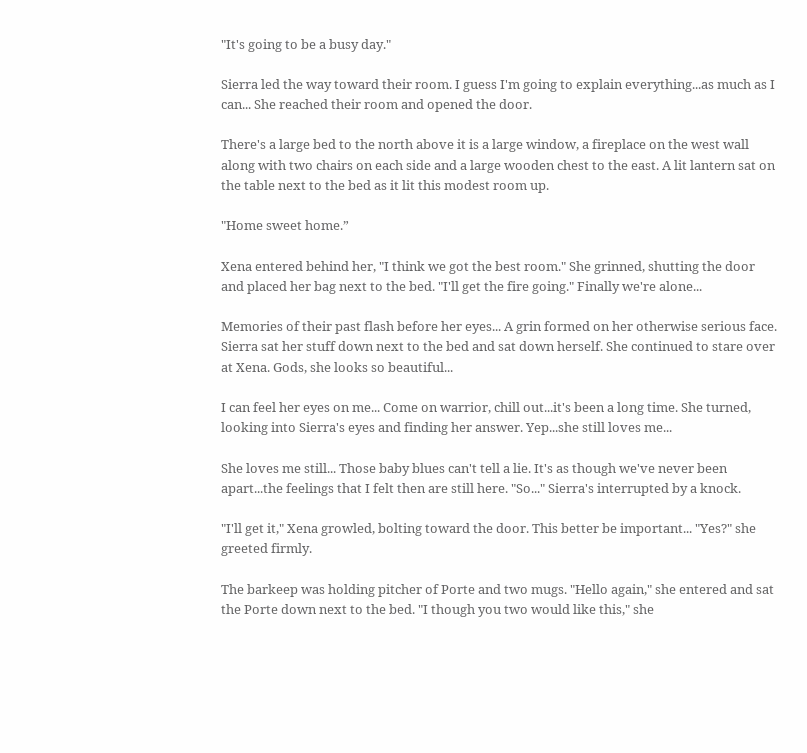"It's going to be a busy day."

Sierra led the way toward their room. I guess I'm going to explain everything...as much as I can... She reached their room and opened the door.

There's a large bed to the north above it is a large window, a fireplace on the west wall along with two chairs on each side and a large wooden chest to the east. A lit lantern sat on the table next to the bed as it lit this modest room up.

"Home sweet home.”

Xena entered behind her, "I think we got the best room." She grinned, shutting the door and placed her bag next to the bed. "I'll get the fire going." Finally we're alone...

Memories of their past flash before her eyes... A grin formed on her otherwise serious face. Sierra sat her stuff down next to the bed and sat down herself. She continued to stare over at Xena. Gods, she looks so beautiful...

I can feel her eyes on me... Come on warrior, chill out...it's been a long time. She turned, looking into Sierra's eyes and finding her answer. Yep...she still loves me...

She loves me still... Those baby blues can't tell a lie. It's as though we've never been apart...the feelings that I felt then are still here. "So..." Sierra's interrupted by a knock.

"I'll get it," Xena growled, bolting toward the door. This better be important... "Yes?" she greeted firmly.

The barkeep was holding pitcher of Porte and two mugs. "Hello again," she entered and sat the Porte down next to the bed. "I though you two would like this," she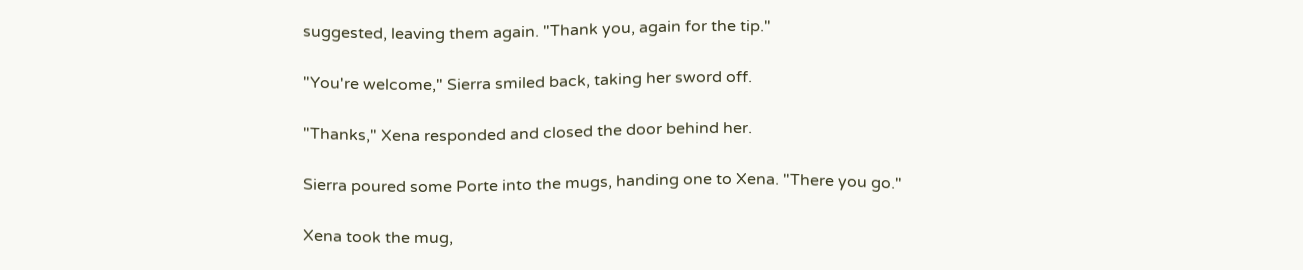suggested, leaving them again. "Thank you, again for the tip."

"You're welcome," Sierra smiled back, taking her sword off.

"Thanks," Xena responded and closed the door behind her.

Sierra poured some Porte into the mugs, handing one to Xena. "There you go."

Xena took the mug,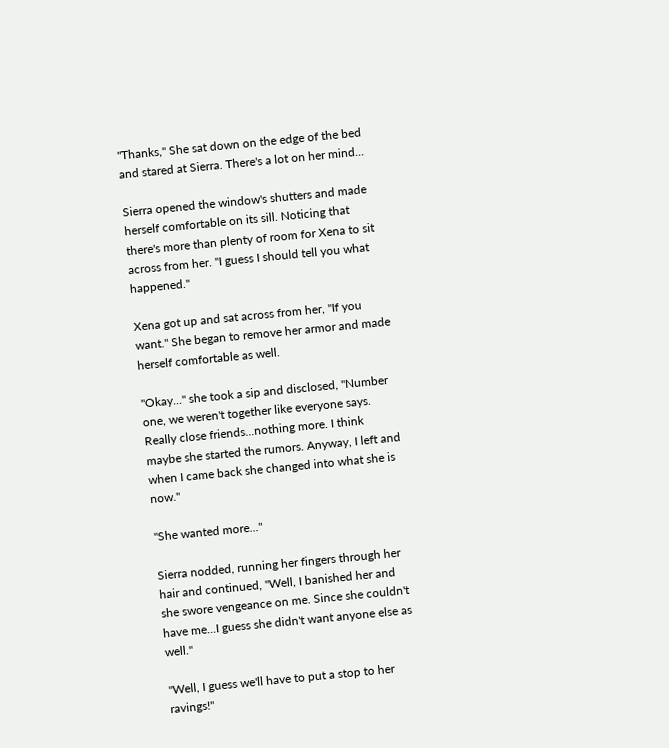"Thanks," She sat down on the edge of the bed and stared at Sierra. There's a lot on her mind...

Sierra opened the window's shutters and made herself comfortable on its sill. Noticing that there's more than plenty of room for Xena to sit across from her. "I guess I should tell you what happened."

Xena got up and sat across from her, "If you want." She began to remove her armor and made herself comfortable as well.

"Okay..." she took a sip and disclosed, "Number one, we weren't together like everyone says. Really close friends...nothing more. I think maybe she started the rumors. Anyway, I left and when I came back she changed into what she is now."

"She wanted more..."

Sierra nodded, running her fingers through her hair and continued, "Well, I banished her and she swore vengeance on me. Since she couldn't have me...I guess she didn't want anyone else as well."

"Well, I guess we'll have to put a stop to her ravings!"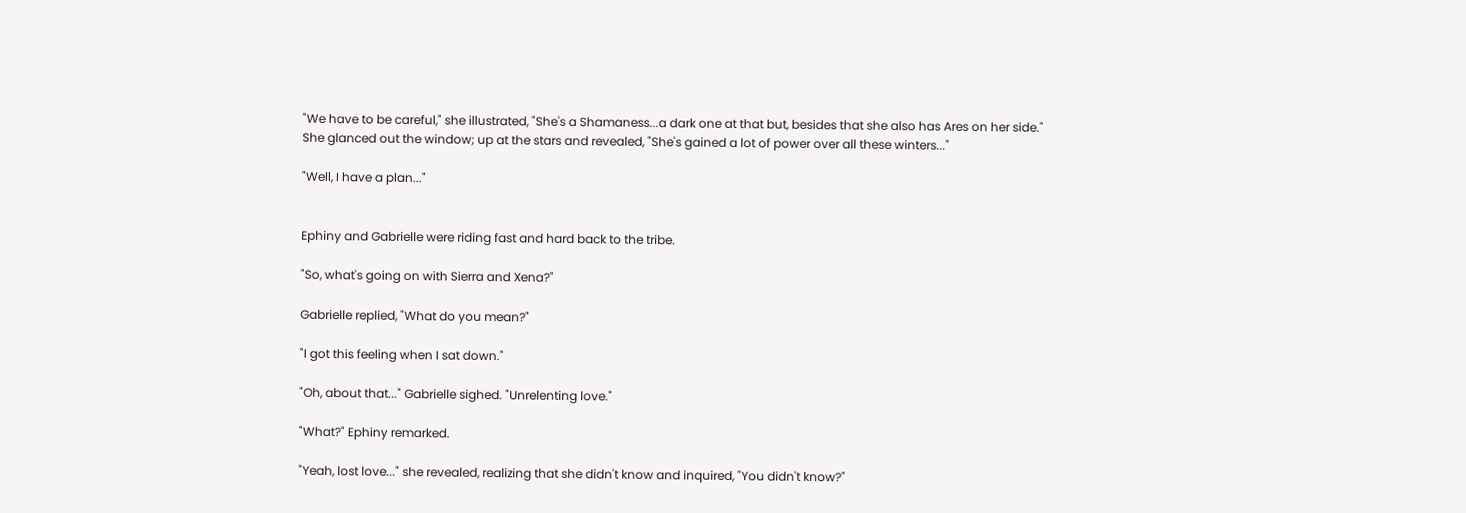"We have to be careful," she illustrated, "She's a Shamaness...a dark one at that but, besides that she also has Ares on her side." She glanced out the window; up at the stars and revealed, "She's gained a lot of power over all these winters..."

"Well, I have a plan..."


Ephiny and Gabrielle were riding fast and hard back to the tribe.

"So, what's going on with Sierra and Xena?"

Gabrielle replied, "What do you mean?"

"I got this feeling when I sat down."

"Oh, about that..." Gabrielle sighed. "Unrelenting love."

"What?" Ephiny remarked.

"Yeah, lost love..." she revealed, realizing that she didn't know and inquired, "You didn't know?"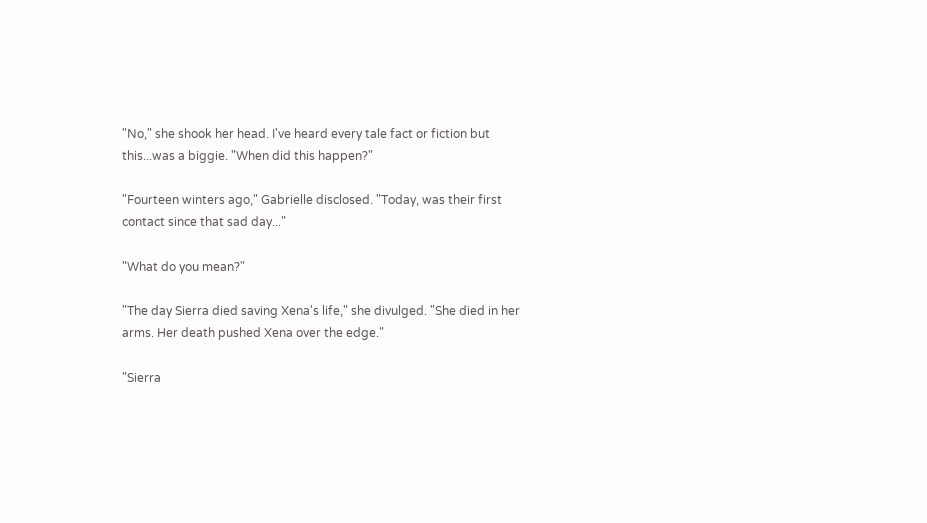"No," she shook her head. I've heard every tale fact or fiction but this...was a biggie. "When did this happen?"

"Fourteen winters ago," Gabrielle disclosed. "Today, was their first contact since that sad day..."

"What do you mean?"

"The day Sierra died saving Xena's life," she divulged. "She died in her arms. Her death pushed Xena over the edge."

"Sierra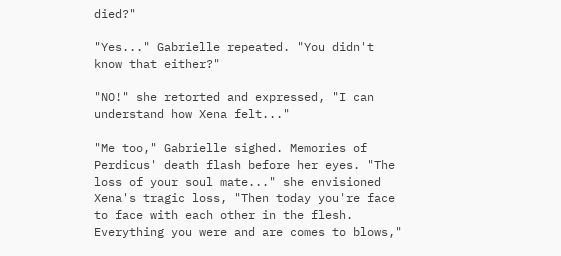died?"

"Yes..." Gabrielle repeated. "You didn't know that either?"

"NO!" she retorted and expressed, "I can understand how Xena felt..."

"Me too," Gabrielle sighed. Memories of Perdicus' death flash before her eyes. "The loss of your soul mate..." she envisioned Xena's tragic loss, "Then today you're face to face with each other in the flesh. Everything you were and are comes to blows,"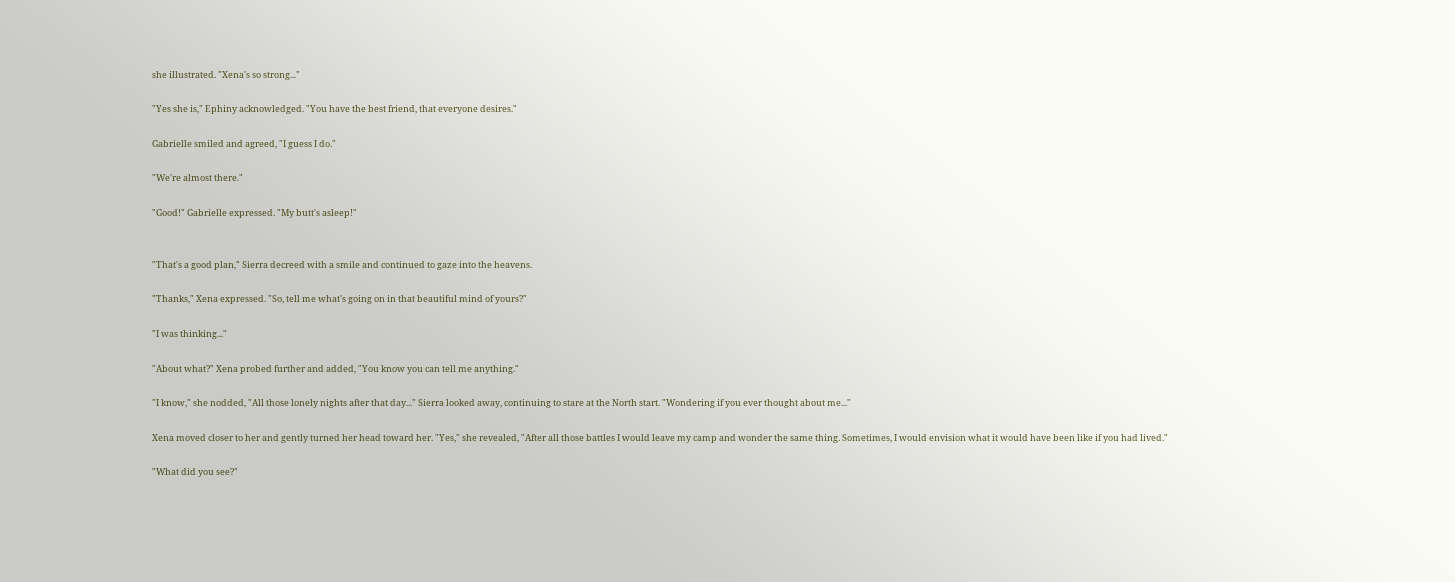she illustrated. "Xena's so strong..."

"Yes she is," Ephiny acknowledged. "You have the best friend, that everyone desires."

Gabrielle smiled and agreed, "I guess I do."

"We're almost there."

"Good!" Gabrielle expressed. "My butt's asleep!"


"That's a good plan," Sierra decreed with a smile and continued to gaze into the heavens.

"Thanks," Xena expressed. "So, tell me what's going on in that beautiful mind of yours?"

"I was thinking..."

"About what?" Xena probed further and added, "You know you can tell me anything."

"I know," she nodded, "All those lonely nights after that day..." Sierra looked away, continuing to stare at the North start. "Wondering if you ever thought about me..."

Xena moved closer to her and gently turned her head toward her. "Yes," she revealed, "After all those battles I would leave my camp and wonder the same thing. Sometimes, I would envision what it would have been like if you had lived."

"What did you see?"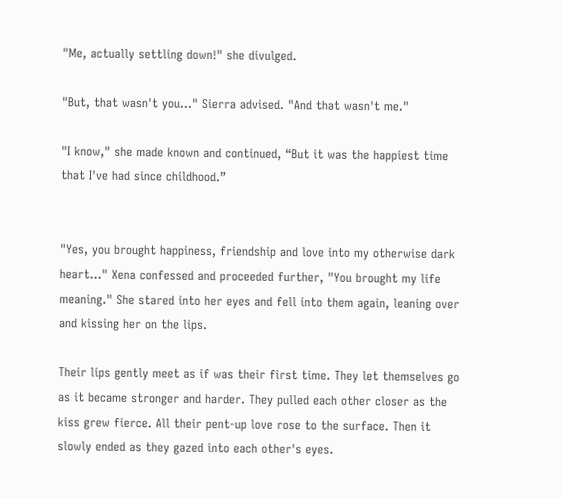"Me, actually settling down!" she divulged.

"But, that wasn't you..." Sierra advised. "And that wasn't me."

"I know," she made known and continued, “But it was the happiest time that I've had since childhood.”


"Yes, you brought happiness, friendship and love into my otherwise dark heart..." Xena confessed and proceeded further, "You brought my life meaning." She stared into her eyes and fell into them again, leaning over and kissing her on the lips.

Their lips gently meet as if was their first time. They let themselves go as it became stronger and harder. They pulled each other closer as the kiss grew fierce. All their pent-up love rose to the surface. Then it slowly ended as they gazed into each other's eyes.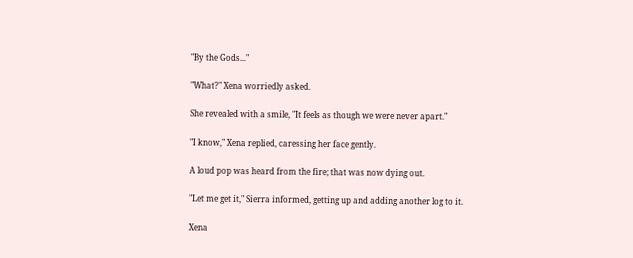"By the Gods..."

"What?" Xena worriedly asked.

She revealed with a smile, "It feels as though we were never apart."

"I know," Xena replied, caressing her face gently.

A loud pop was heard from the fire; that was now dying out.

"Let me get it," Sierra informed, getting up and adding another log to it.

Xena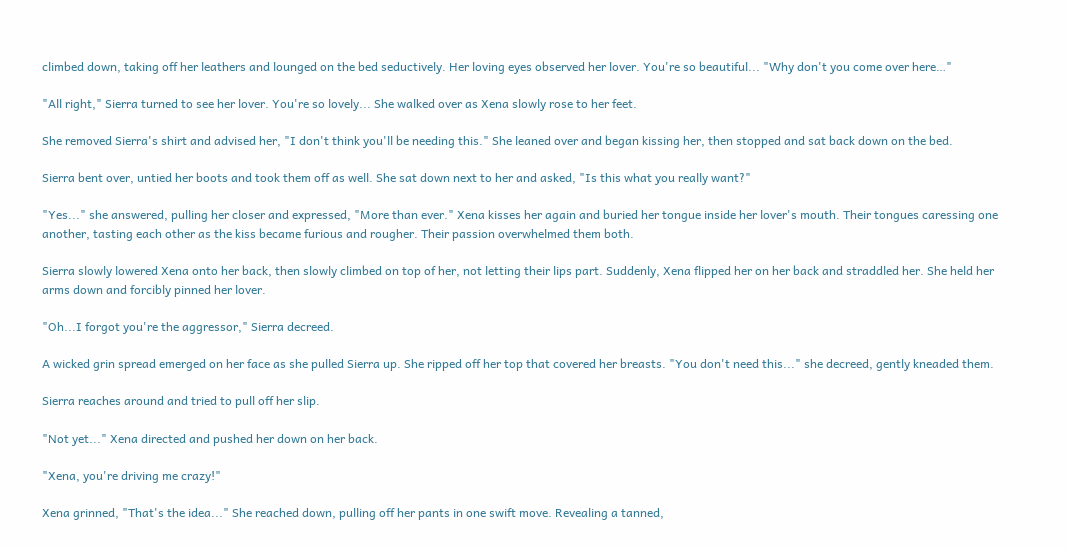climbed down, taking off her leathers and lounged on the bed seductively. Her loving eyes observed her lover. You're so beautiful... "Why don't you come over here…"

"All right," Sierra turned to see her lover. You're so lovely... She walked over as Xena slowly rose to her feet.

She removed Sierra's shirt and advised her, "I don't think you'll be needing this." She leaned over and began kissing her, then stopped and sat back down on the bed.

Sierra bent over, untied her boots and took them off as well. She sat down next to her and asked, "Is this what you really want?"

"Yes..." she answered, pulling her closer and expressed, "More than ever." Xena kisses her again and buried her tongue inside her lover's mouth. Their tongues caressing one another, tasting each other as the kiss became furious and rougher. Their passion overwhelmed them both.

Sierra slowly lowered Xena onto her back, then slowly climbed on top of her, not letting their lips part. Suddenly, Xena flipped her on her back and straddled her. She held her arms down and forcibly pinned her lover.

"Oh...I forgot you're the aggressor," Sierra decreed.

A wicked grin spread emerged on her face as she pulled Sierra up. She ripped off her top that covered her breasts. "You don't need this..." she decreed, gently kneaded them.

Sierra reaches around and tried to pull off her slip.

"Not yet..." Xena directed and pushed her down on her back.

"Xena, you're driving me crazy!"

Xena grinned, "That's the idea..." She reached down, pulling off her pants in one swift move. Revealing a tanned,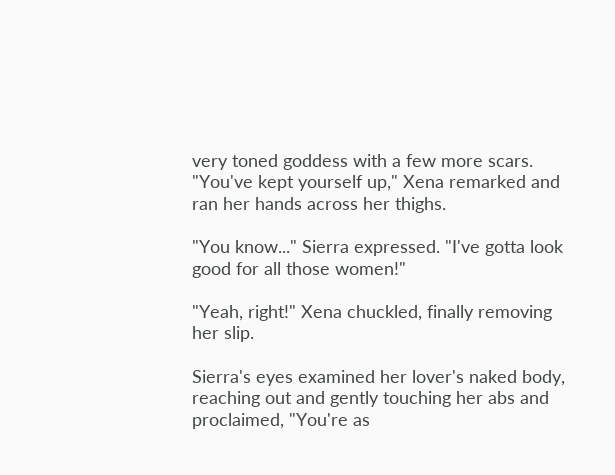very toned goddess with a few more scars. "You've kept yourself up," Xena remarked and ran her hands across her thighs.

"You know..." Sierra expressed. "I've gotta look good for all those women!"

"Yeah, right!" Xena chuckled, finally removing her slip.

Sierra's eyes examined her lover's naked body, reaching out and gently touching her abs and proclaimed, "You're as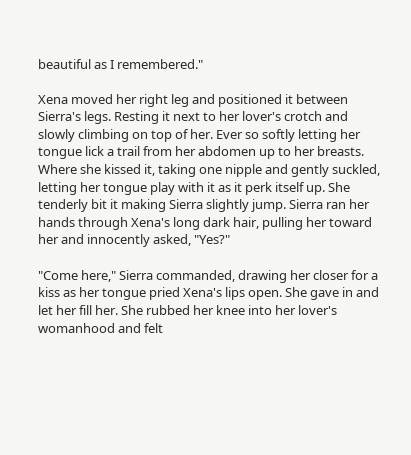beautiful as I remembered."

Xena moved her right leg and positioned it between Sierra's legs. Resting it next to her lover's crotch and slowly climbing on top of her. Ever so softly letting her tongue lick a trail from her abdomen up to her breasts. Where she kissed it, taking one nipple and gently suckled, letting her tongue play with it as it perk itself up. She tenderly bit it making Sierra slightly jump. Sierra ran her hands through Xena's long dark hair, pulling her toward her and innocently asked, "Yes?"

"Come here," Sierra commanded, drawing her closer for a kiss as her tongue pried Xena's lips open. She gave in and let her fill her. She rubbed her knee into her lover's womanhood and felt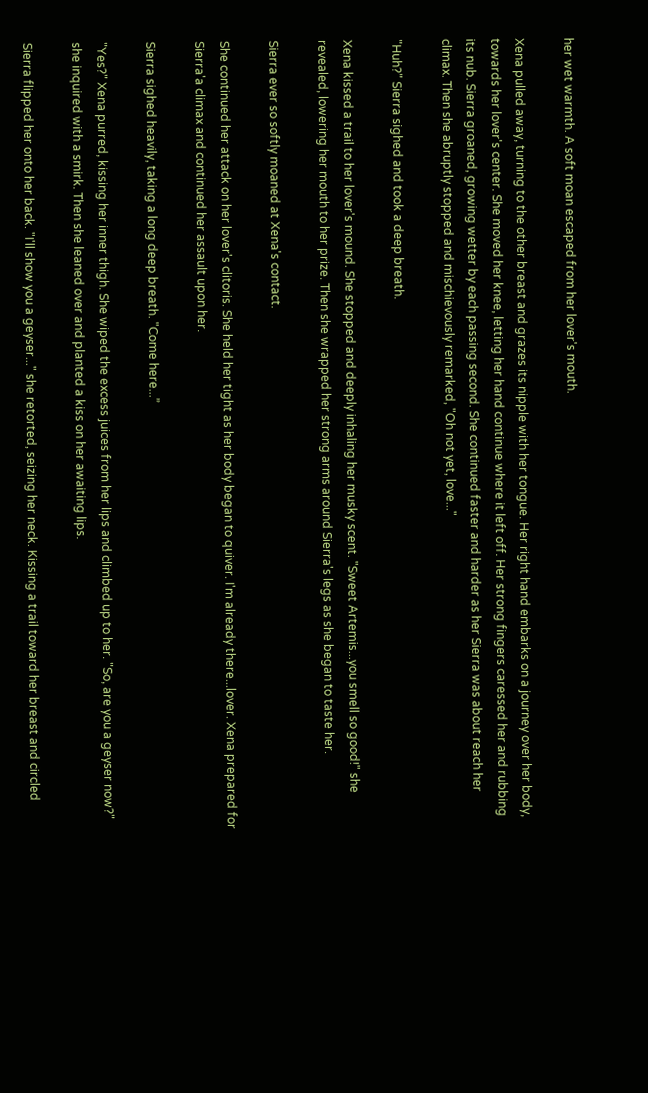her wet warmth. A soft moan escaped from her lover's mouth.

Xena pulled away, turning to the other breast and grazes its nipple with her tongue. Her right hand embarks on a journey over her body, towards her lover's center. She moved her knee, letting her hand continue where it left off. Her strong fingers caressed her and rubbing its nub. Sierra groaned, growing wetter by each passing second. She continued faster and harder as her Sierra was about reach her climax. Then she abruptly stopped and mischievously remarked, "Oh not yet, love..."

"Huh?" Sierra sighed and took a deep breath.

Xena kissed a trail to her lover's mound. She stopped and deeply inhaling her musky scent. "Sweet Artemis...you smell so good!" she revealed, lowering her mouth to her prize. Then she wrapped her strong arms around Sierra's legs as she began to taste her.

Sierra ever so softly moaned at Xena's contact.

She continued her attack on her lover's clitoris. She held her tight as her body began to quiver. I'm already there...lover. Xena prepared for Sierra'a climax and continued her assault upon her.

Sierra sighed heavily, taking a long deep breath. "Come here...”

"Yes?" Xena purred, kissing her inner thigh. She wiped the excess juices from her lips and climbed up to her. "So, are you a geyser now?" she inquired with a smirk. Then she leaned over and planted a kiss on her awaiting lips.

Sierra flipped her onto her back. "I'll show you a geyser..." she retorted, seizing her neck. Kissing a trail toward her breast and circled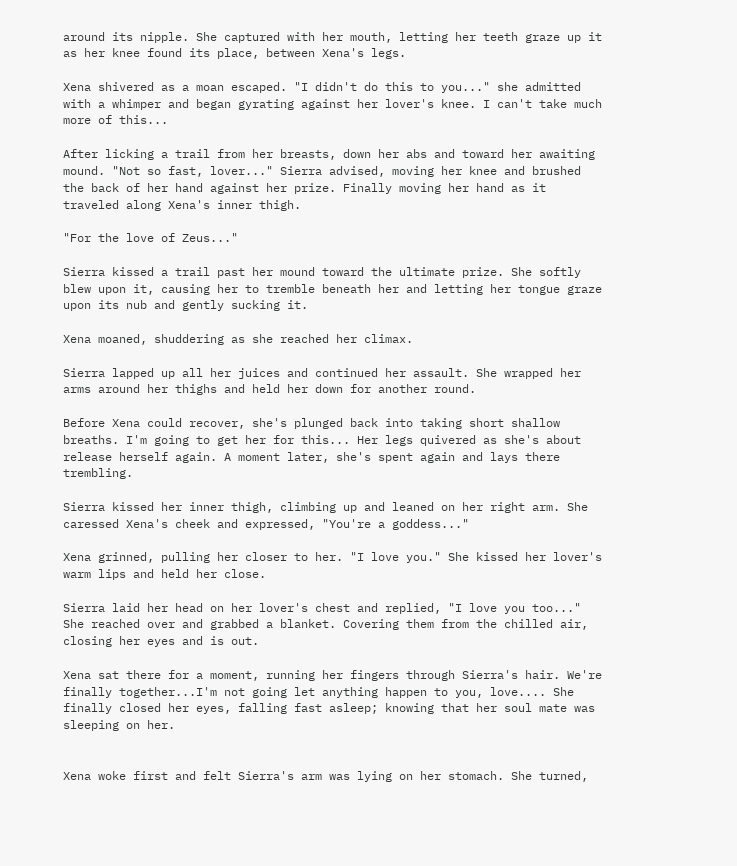around its nipple. She captured with her mouth, letting her teeth graze up it as her knee found its place, between Xena's legs.

Xena shivered as a moan escaped. "I didn't do this to you..." she admitted with a whimper and began gyrating against her lover's knee. I can't take much more of this...

After licking a trail from her breasts, down her abs and toward her awaiting mound. "Not so fast, lover..." Sierra advised, moving her knee and brushed the back of her hand against her prize. Finally moving her hand as it traveled along Xena's inner thigh.

"For the love of Zeus..."

Sierra kissed a trail past her mound toward the ultimate prize. She softly blew upon it, causing her to tremble beneath her and letting her tongue graze upon its nub and gently sucking it.

Xena moaned, shuddering as she reached her climax.

Sierra lapped up all her juices and continued her assault. She wrapped her arms around her thighs and held her down for another round.

Before Xena could recover, she's plunged back into taking short shallow breaths. I'm going to get her for this... Her legs quivered as she's about release herself again. A moment later, she's spent again and lays there trembling.

Sierra kissed her inner thigh, climbing up and leaned on her right arm. She caressed Xena's cheek and expressed, "You're a goddess..."

Xena grinned, pulling her closer to her. "I love you." She kissed her lover's warm lips and held her close.

Sierra laid her head on her lover's chest and replied, "I love you too..." She reached over and grabbed a blanket. Covering them from the chilled air, closing her eyes and is out.

Xena sat there for a moment, running her fingers through Sierra's hair. We're finally together...I'm not going let anything happen to you, love.... She finally closed her eyes, falling fast asleep; knowing that her soul mate was sleeping on her.


Xena woke first and felt Sierra's arm was lying on her stomach. She turned,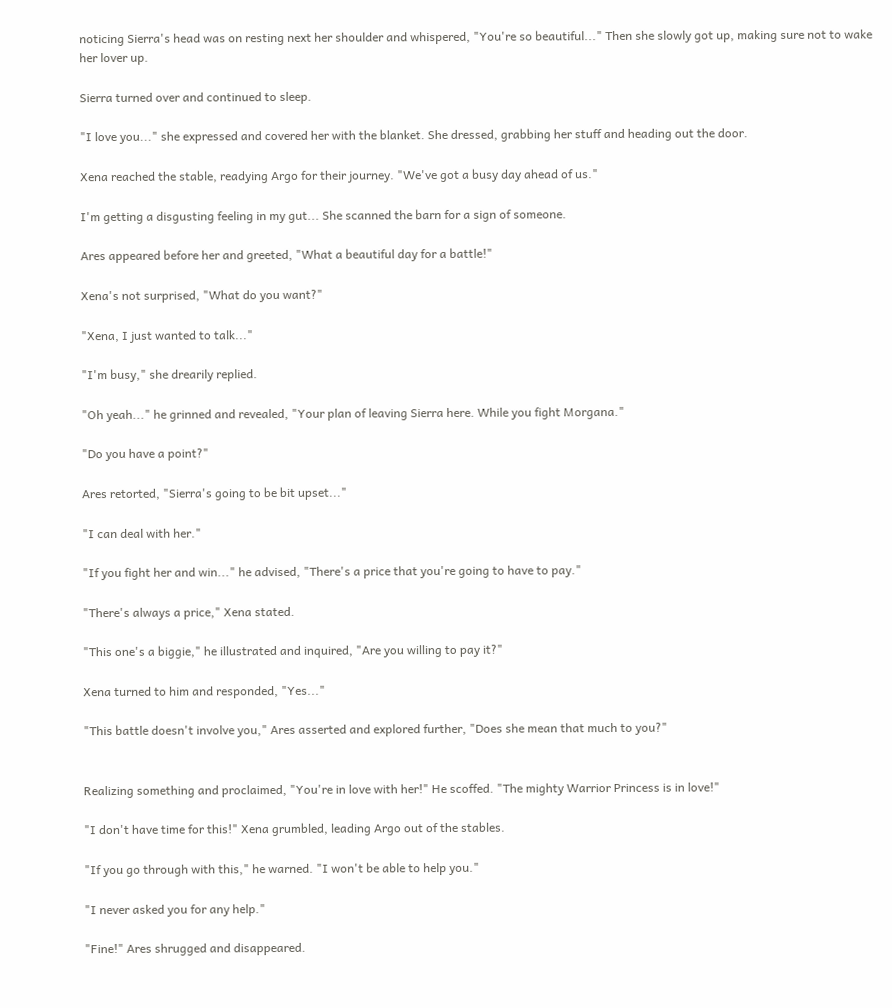noticing Sierra's head was on resting next her shoulder and whispered, "You're so beautiful..." Then she slowly got up, making sure not to wake her lover up.

Sierra turned over and continued to sleep.

"I love you..." she expressed and covered her with the blanket. She dressed, grabbing her stuff and heading out the door.

Xena reached the stable, readying Argo for their journey. "We've got a busy day ahead of us."

I'm getting a disgusting feeling in my gut... She scanned the barn for a sign of someone.

Ares appeared before her and greeted, "What a beautiful day for a battle!"

Xena's not surprised, "What do you want?"

"Xena, I just wanted to talk..."

"I'm busy," she drearily replied.

"Oh yeah..." he grinned and revealed, "Your plan of leaving Sierra here. While you fight Morgana."

"Do you have a point?"

Ares retorted, "Sierra's going to be bit upset..."

"I can deal with her."

"If you fight her and win..." he advised, "There's a price that you're going to have to pay."

"There's always a price," Xena stated.

"This one's a biggie," he illustrated and inquired, "Are you willing to pay it?"

Xena turned to him and responded, "Yes..."

"This battle doesn't involve you," Ares asserted and explored further, "Does she mean that much to you?"


Realizing something and proclaimed, "You're in love with her!" He scoffed. "The mighty Warrior Princess is in love!"

"I don't have time for this!" Xena grumbled, leading Argo out of the stables.

"If you go through with this," he warned. "I won't be able to help you."

"I never asked you for any help."

"Fine!" Ares shrugged and disappeared.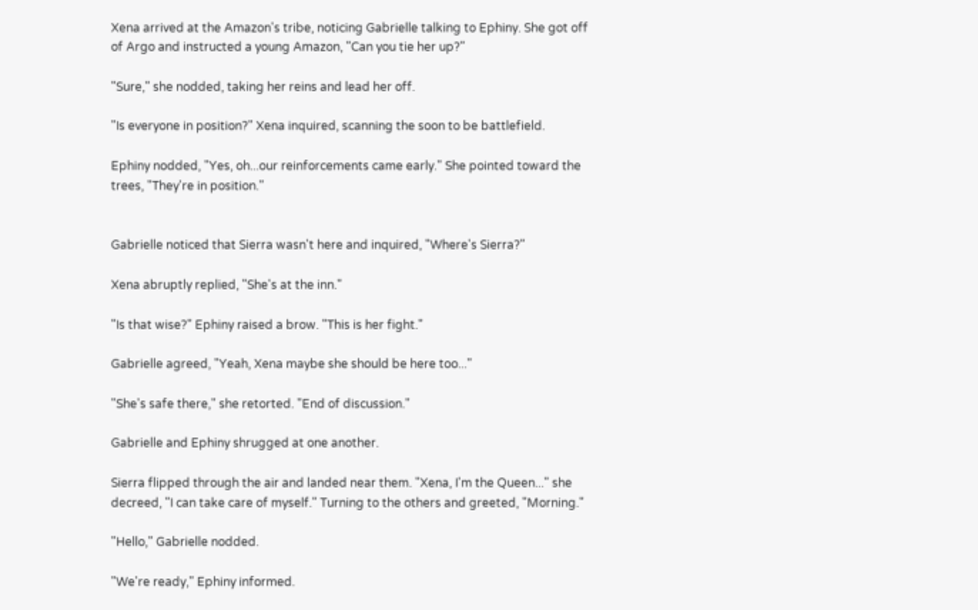Xena arrived at the Amazon's tribe, noticing Gabrielle talking to Ephiny. She got off of Argo and instructed a young Amazon, "Can you tie her up?"

"Sure," she nodded, taking her reins and lead her off.

"Is everyone in position?" Xena inquired, scanning the soon to be battlefield.

Ephiny nodded, "Yes, oh...our reinforcements came early." She pointed toward the trees, "They're in position."


Gabrielle noticed that Sierra wasn't here and inquired, "Where's Sierra?"

Xena abruptly replied, "She's at the inn."

"Is that wise?" Ephiny raised a brow. "This is her fight."

Gabrielle agreed, "Yeah, Xena maybe she should be here too..."

"She's safe there," she retorted. "End of discussion."

Gabrielle and Ephiny shrugged at one another.

Sierra flipped through the air and landed near them. "Xena, I'm the Queen..." she decreed, "I can take care of myself." Turning to the others and greeted, "Morning."

"Hello," Gabrielle nodded.

"We're ready," Ephiny informed.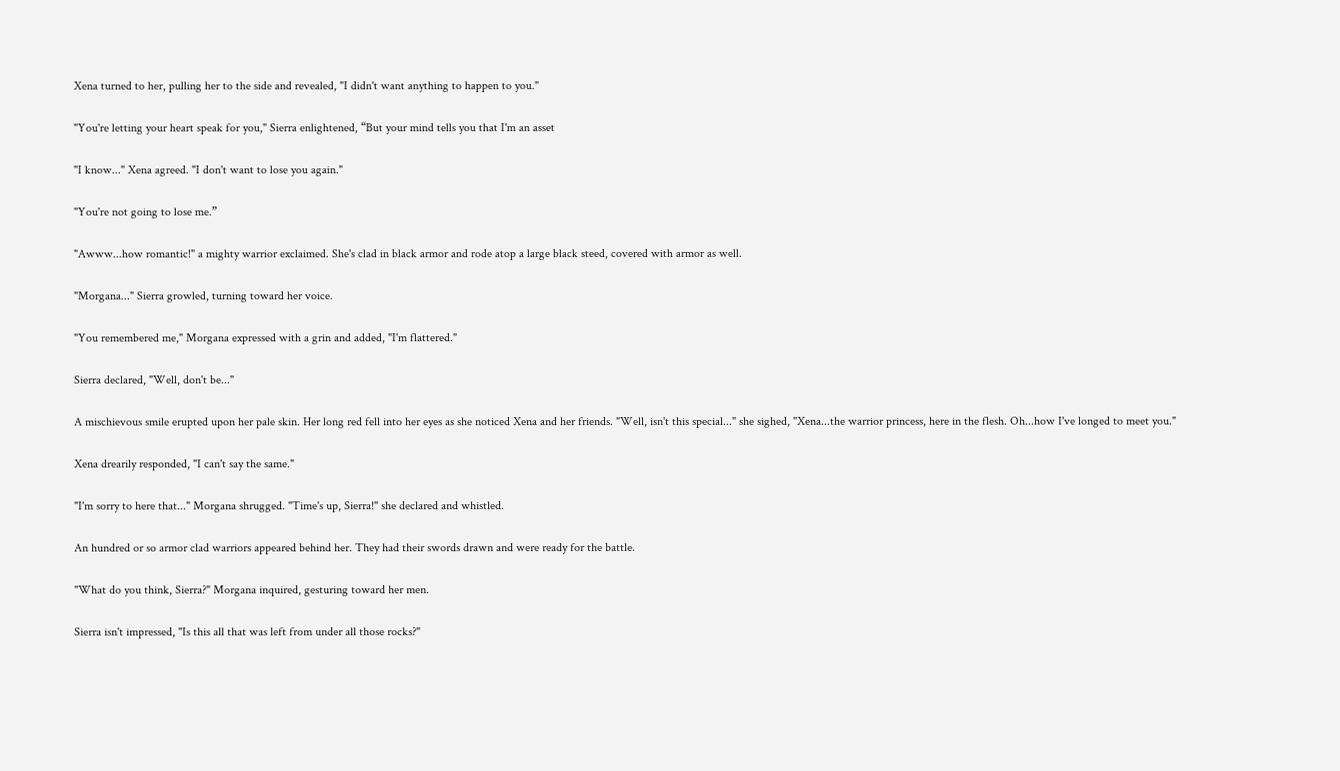Xena turned to her, pulling her to the side and revealed, "I didn't want anything to happen to you."

"You're letting your heart speak for you," Sierra enlightened, “But your mind tells you that I'm an asset

"I know..." Xena agreed. "I don't want to lose you again."

"You're not going to lose me.”

"Awww...how romantic!" a mighty warrior exclaimed. She's clad in black armor and rode atop a large black steed, covered with armor as well.

"Morgana..." Sierra growled, turning toward her voice.

"You remembered me," Morgana expressed with a grin and added, "I'm flattered."

Sierra declared, "Well, don't be..."

A mischievous smile erupted upon her pale skin. Her long red fell into her eyes as she noticed Xena and her friends. "Well, isn't this special..." she sighed, "Xena...the warrior princess, here in the flesh. Oh...how I've longed to meet you."

Xena drearily responded, "I can't say the same."

"I'm sorry to here that..." Morgana shrugged. "Time's up, Sierra!" she declared and whistled.

An hundred or so armor clad warriors appeared behind her. They had their swords drawn and were ready for the battle.

"What do you think, Sierra?" Morgana inquired, gesturing toward her men.

Sierra isn't impressed, "Is this all that was left from under all those rocks?"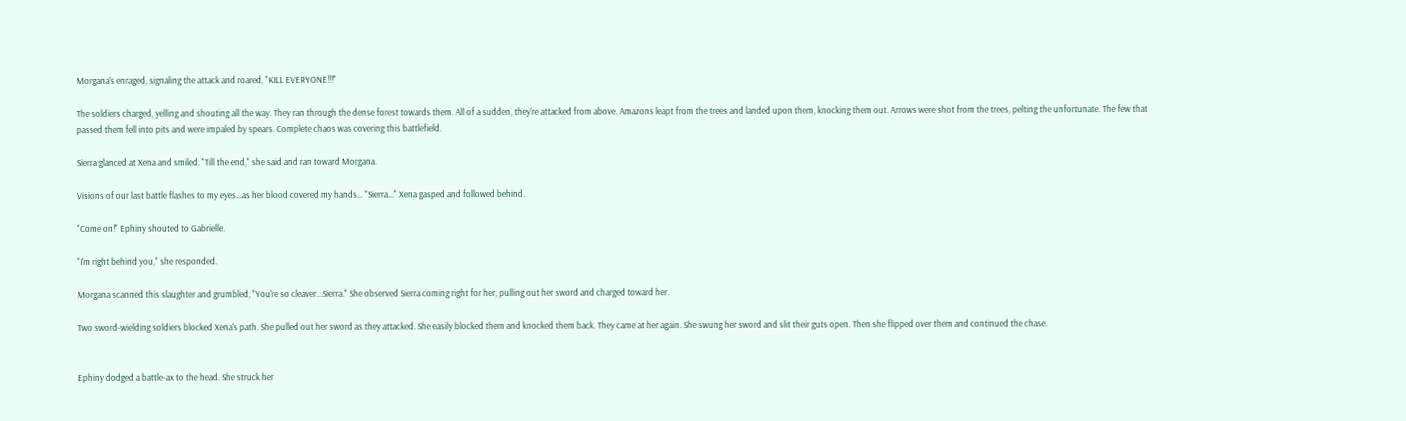Morgana's enraged, signaling the attack and roared, "KILL EVERYONE!!!"

The soldiers charged, yelling and shouting all the way. They ran through the dense forest towards them. All of a sudden, they're attacked from above. Amazons leapt from the trees and landed upon them, knocking them out. Arrows were shot from the trees, pelting the unfortunate. The few that passed them fell into pits and were impaled by spears. Complete chaos was covering this battlefield.

Sierra glanced at Xena and smiled. "Till the end," she said and ran toward Morgana.

Visions of our last battle flashes to my eyes…as her blood covered my hands… "Sierra..." Xena gasped and followed behind.

"Come on!" Ephiny shouted to Gabrielle.

"I'm right behind you," she responded.

Morgana scanned this slaughter and grumbled, "You're so cleaver...Sierra." She observed Sierra coming right for her, pulling out her sword and charged toward her.

Two sword-wielding soldiers blocked Xena's path. She pulled out her sword as they attacked. She easily blocked them and knocked them back. They came at her again. She swung her sword and slit their guts open. Then she flipped over them and continued the chase.


Ephiny dodged a battle-ax to the head. She struck her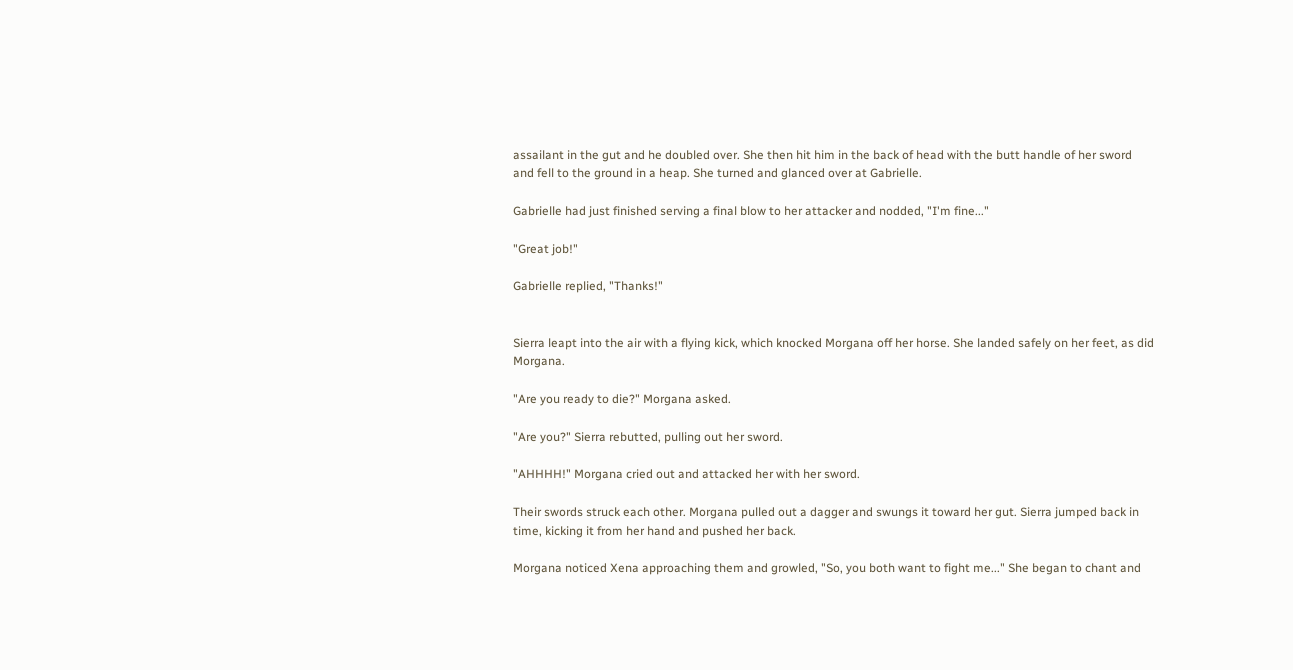assailant in the gut and he doubled over. She then hit him in the back of head with the butt handle of her sword and fell to the ground in a heap. She turned and glanced over at Gabrielle.

Gabrielle had just finished serving a final blow to her attacker and nodded, "I'm fine..."

"Great job!"

Gabrielle replied, "Thanks!"


Sierra leapt into the air with a flying kick, which knocked Morgana off her horse. She landed safely on her feet, as did Morgana.

"Are you ready to die?" Morgana asked.

"Are you?" Sierra rebutted, pulling out her sword.

"AHHHH!" Morgana cried out and attacked her with her sword.

Their swords struck each other. Morgana pulled out a dagger and swungs it toward her gut. Sierra jumped back in time, kicking it from her hand and pushed her back.

Morgana noticed Xena approaching them and growled, "So, you both want to fight me..." She began to chant and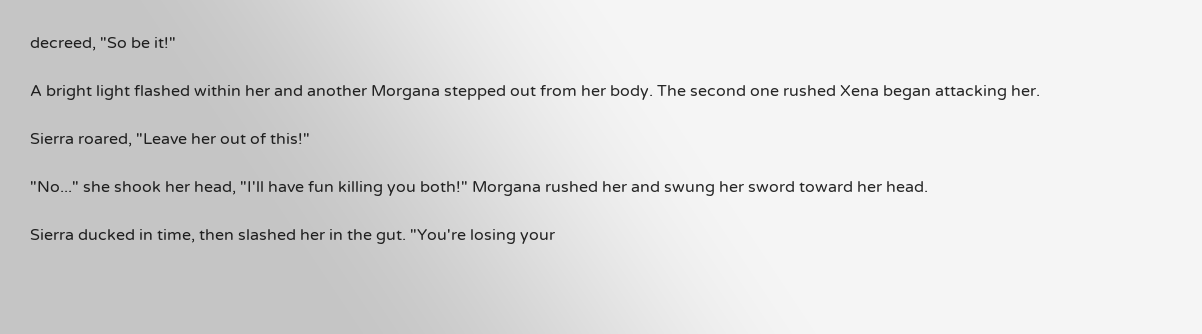decreed, "So be it!"

A bright light flashed within her and another Morgana stepped out from her body. The second one rushed Xena began attacking her.

Sierra roared, "Leave her out of this!"

"No..." she shook her head, "I'll have fun killing you both!" Morgana rushed her and swung her sword toward her head.

Sierra ducked in time, then slashed her in the gut. "You're losing your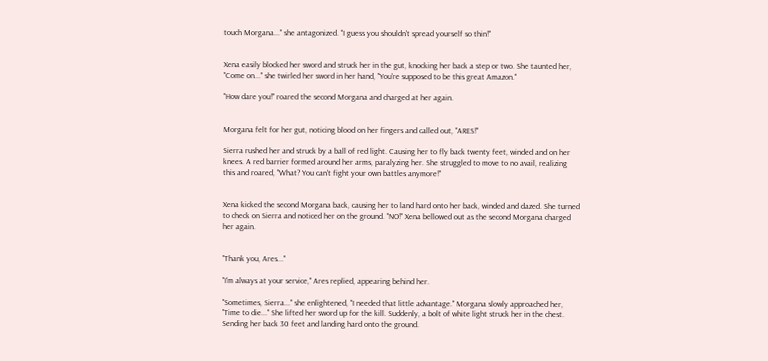touch Morgana..." she antagonized. "I guess you shouldn't spread yourself so thin!"


Xena easily blocked her sword and struck her in the gut, knocking her back a step or two. She taunted her, "Come on..." she twirled her sword in her hand, "You're supposed to be this great Amazon."

"How dare you!" roared the second Morgana and charged at her again.


Morgana felt for her gut, noticing blood on her fingers and called out, "ARES!"

Sierra rushed her and struck by a ball of red light. Causing her to fly back twenty feet, winded and on her knees. A red barrier formed around her arms, paralyzing her. She struggled to move to no avail, realizing this and roared, "What? You can't fight your own battles anymore!"


Xena kicked the second Morgana back, causing her to land hard onto her back, winded and dazed. She turned to check on Sierra and noticed her on the ground. "NO!" Xena bellowed out as the second Morgana charged her again.


"Thank you, Ares..."

"I'm always at your service," Ares replied, appearing behind her.

"Sometimes, Sierra..." she enlightened, "I needed that little advantage." Morgana slowly approached her, "Time to die..." She lifted her sword up for the kill. Suddenly, a bolt of white light struck her in the chest. Sending her back 30 feet and landing hard onto the ground.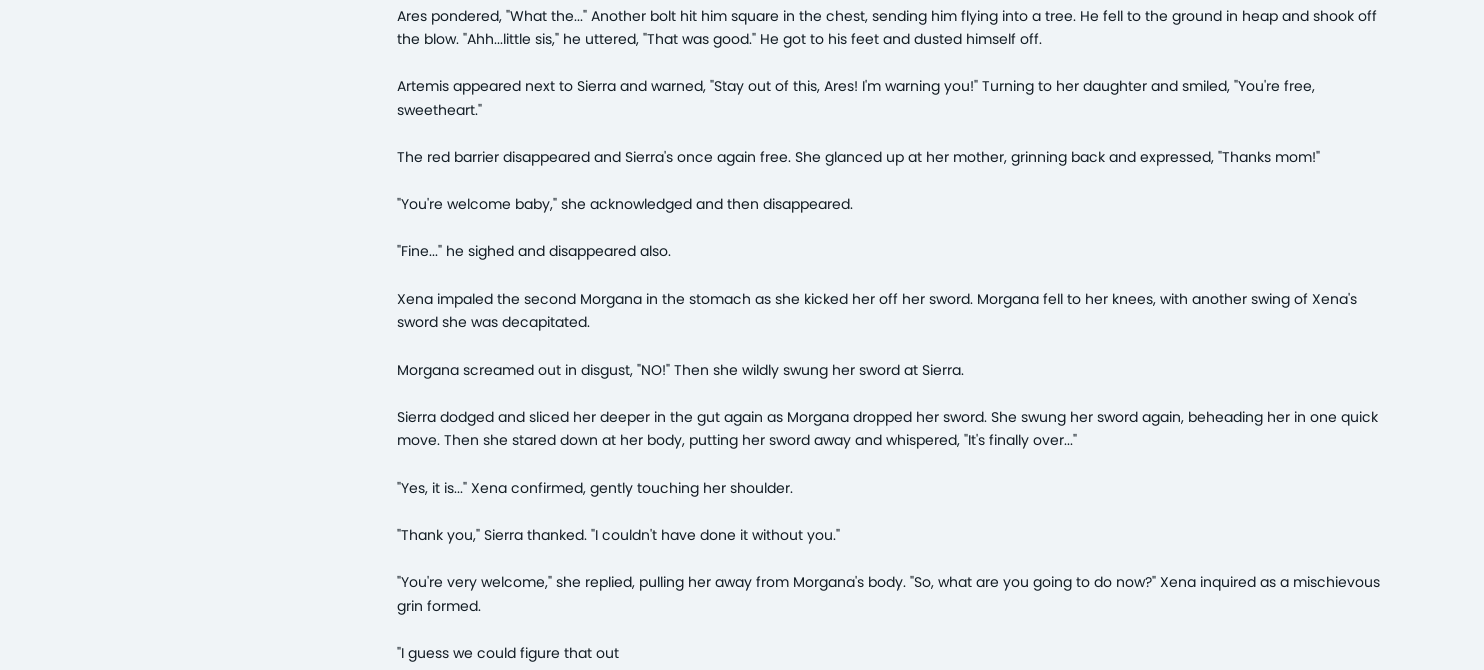Ares pondered, "What the..." Another bolt hit him square in the chest, sending him flying into a tree. He fell to the ground in heap and shook off the blow. "Ahh...little sis," he uttered, "That was good." He got to his feet and dusted himself off.

Artemis appeared next to Sierra and warned, "Stay out of this, Ares! I'm warning you!" Turning to her daughter and smiled, "You're free, sweetheart."

The red barrier disappeared and Sierra's once again free. She glanced up at her mother, grinning back and expressed, "Thanks mom!"

"You're welcome baby," she acknowledged and then disappeared.

"Fine..." he sighed and disappeared also.

Xena impaled the second Morgana in the stomach as she kicked her off her sword. Morgana fell to her knees, with another swing of Xena's sword she was decapitated.

Morgana screamed out in disgust, "NO!" Then she wildly swung her sword at Sierra.

Sierra dodged and sliced her deeper in the gut again as Morgana dropped her sword. She swung her sword again, beheading her in one quick move. Then she stared down at her body, putting her sword away and whispered, "It's finally over..."

"Yes, it is..." Xena confirmed, gently touching her shoulder.

"Thank you," Sierra thanked. "I couldn't have done it without you."

"You're very welcome," she replied, pulling her away from Morgana's body. "So, what are you going to do now?" Xena inquired as a mischievous grin formed.

"I guess we could figure that out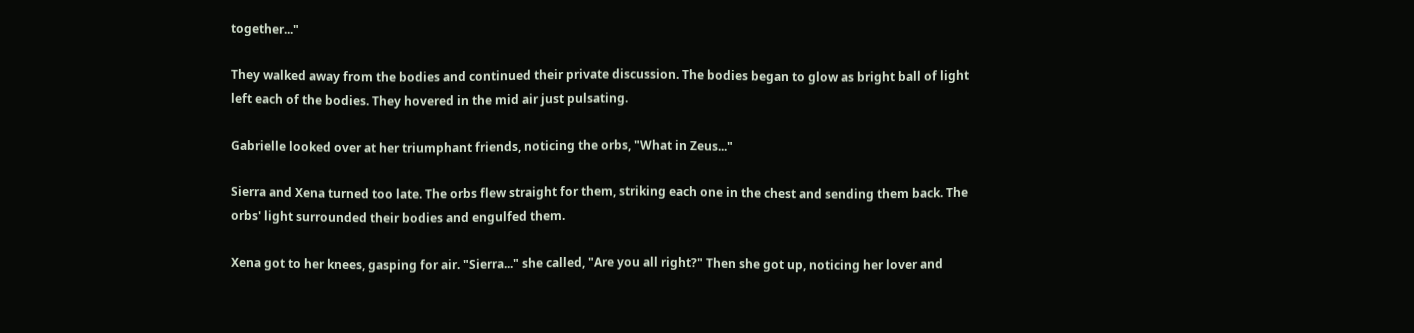together..."

They walked away from the bodies and continued their private discussion. The bodies began to glow as bright ball of light left each of the bodies. They hovered in the mid air just pulsating.

Gabrielle looked over at her triumphant friends, noticing the orbs, "What in Zeus..."

Sierra and Xena turned too late. The orbs flew straight for them, striking each one in the chest and sending them back. The orbs' light surrounded their bodies and engulfed them.

Xena got to her knees, gasping for air. "Sierra..." she called, "Are you all right?" Then she got up, noticing her lover and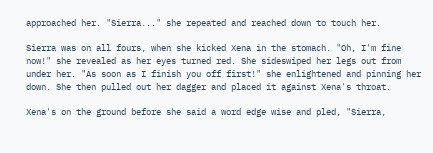approached her. "Sierra..." she repeated and reached down to touch her.

Sierra was on all fours, when she kicked Xena in the stomach. "Oh, I'm fine now!" she revealed as her eyes turned red. She sideswiped her legs out from under her. "As soon as I finish you off first!" she enlightened and pinning her down. She then pulled out her dagger and placed it against Xena's throat.

Xena's on the ground before she said a word edge wise and pled, "Sierra,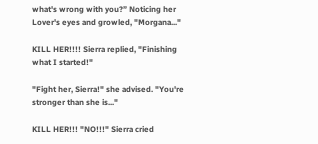what's wrong with you?” Noticing her Lover's eyes and growled, "Morgana..."

KILL HER!!!! Sierra replied, "Finishing what I started!"

"Fight her, Sierra!" she advised. "You're stronger than she is..."

KILL HER!!! "NO!!!" Sierra cried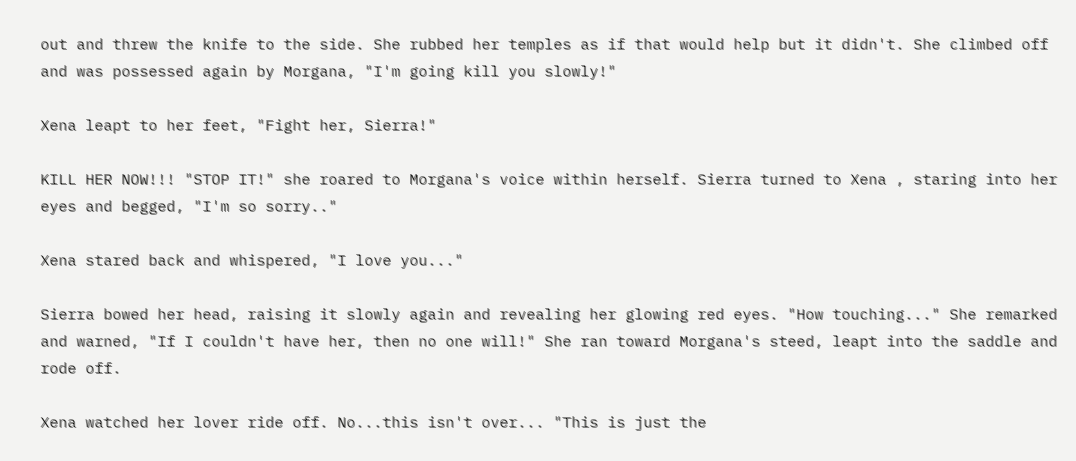out and threw the knife to the side. She rubbed her temples as if that would help but it didn't. She climbed off and was possessed again by Morgana, "I'm going kill you slowly!"

Xena leapt to her feet, "Fight her, Sierra!"

KILL HER NOW!!! "STOP IT!" she roared to Morgana's voice within herself. Sierra turned to Xena , staring into her eyes and begged, "I'm so sorry.."

Xena stared back and whispered, "I love you..."

Sierra bowed her head, raising it slowly again and revealing her glowing red eyes. "How touching..." She remarked and warned, "If I couldn't have her, then no one will!" She ran toward Morgana's steed, leapt into the saddle and rode off.

Xena watched her lover ride off. No...this isn't over... "This is just the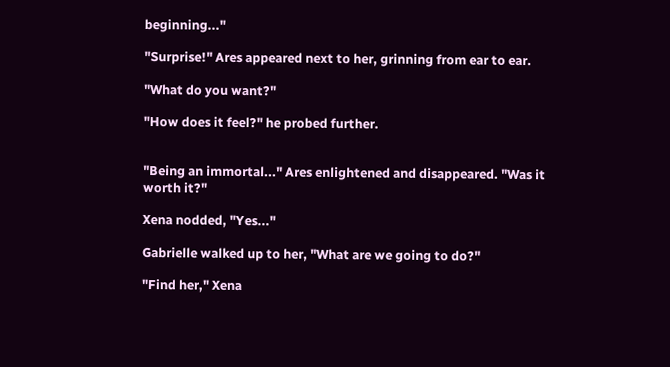beginning..."

"Surprise!" Ares appeared next to her, grinning from ear to ear.

"What do you want?"

"How does it feel?" he probed further.


"Being an immortal..." Ares enlightened and disappeared. "Was it worth it?"

Xena nodded, "Yes..."

Gabrielle walked up to her, "What are we going to do?"

"Find her," Xena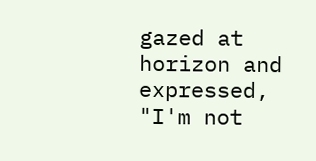gazed at horizon and expressed, "I'm not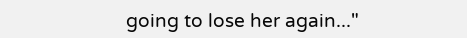going to lose her again..."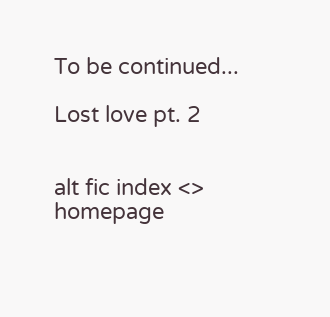To be continued...

Lost love pt. 2


alt fic index <> homepage